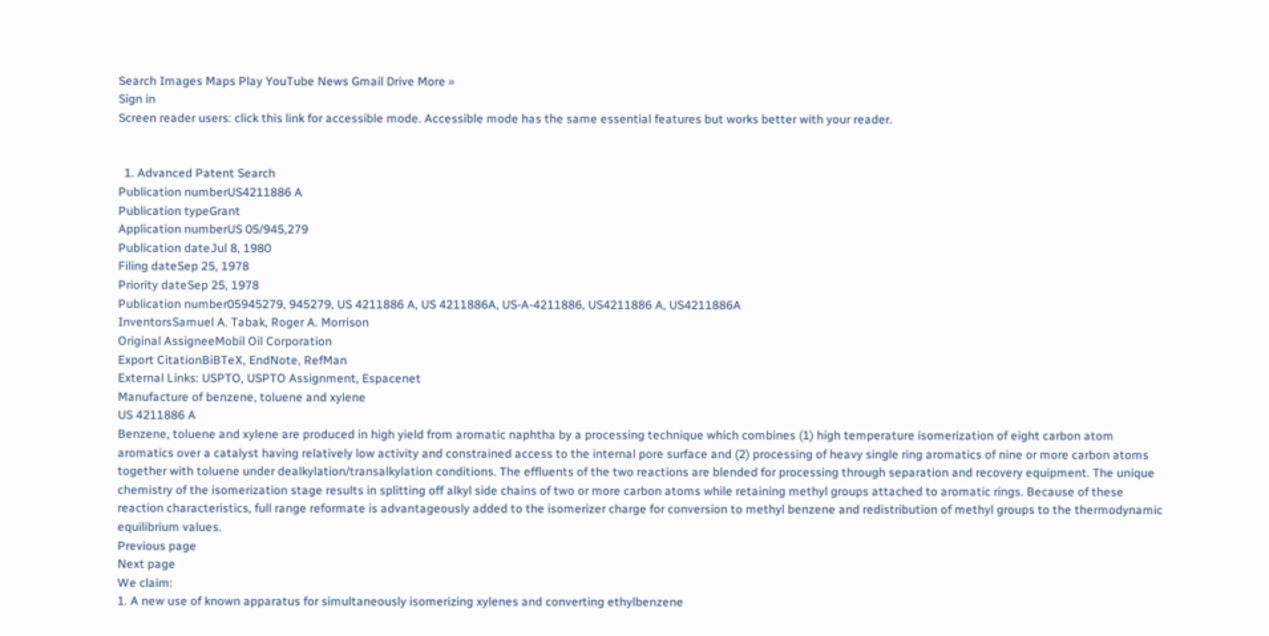Search Images Maps Play YouTube News Gmail Drive More »
Sign in
Screen reader users: click this link for accessible mode. Accessible mode has the same essential features but works better with your reader.


  1. Advanced Patent Search
Publication numberUS4211886 A
Publication typeGrant
Application numberUS 05/945,279
Publication dateJul 8, 1980
Filing dateSep 25, 1978
Priority dateSep 25, 1978
Publication number05945279, 945279, US 4211886 A, US 4211886A, US-A-4211886, US4211886 A, US4211886A
InventorsSamuel A. Tabak, Roger A. Morrison
Original AssigneeMobil Oil Corporation
Export CitationBiBTeX, EndNote, RefMan
External Links: USPTO, USPTO Assignment, Espacenet
Manufacture of benzene, toluene and xylene
US 4211886 A
Benzene, toluene and xylene are produced in high yield from aromatic naphtha by a processing technique which combines (1) high temperature isomerization of eight carbon atom aromatics over a catalyst having relatively low activity and constrained access to the internal pore surface and (2) processing of heavy single ring aromatics of nine or more carbon atoms together with toluene under dealkylation/transalkylation conditions. The effluents of the two reactions are blended for processing through separation and recovery equipment. The unique chemistry of the isomerization stage results in splitting off alkyl side chains of two or more carbon atoms while retaining methyl groups attached to aromatic rings. Because of these reaction characteristics, full range reformate is advantageously added to the isomerizer charge for conversion to methyl benzene and redistribution of methyl groups to the thermodynamic equilibrium values.
Previous page
Next page
We claim:
1. A new use of known apparatus for simultaneously isomerizing xylenes and converting ethylbenzene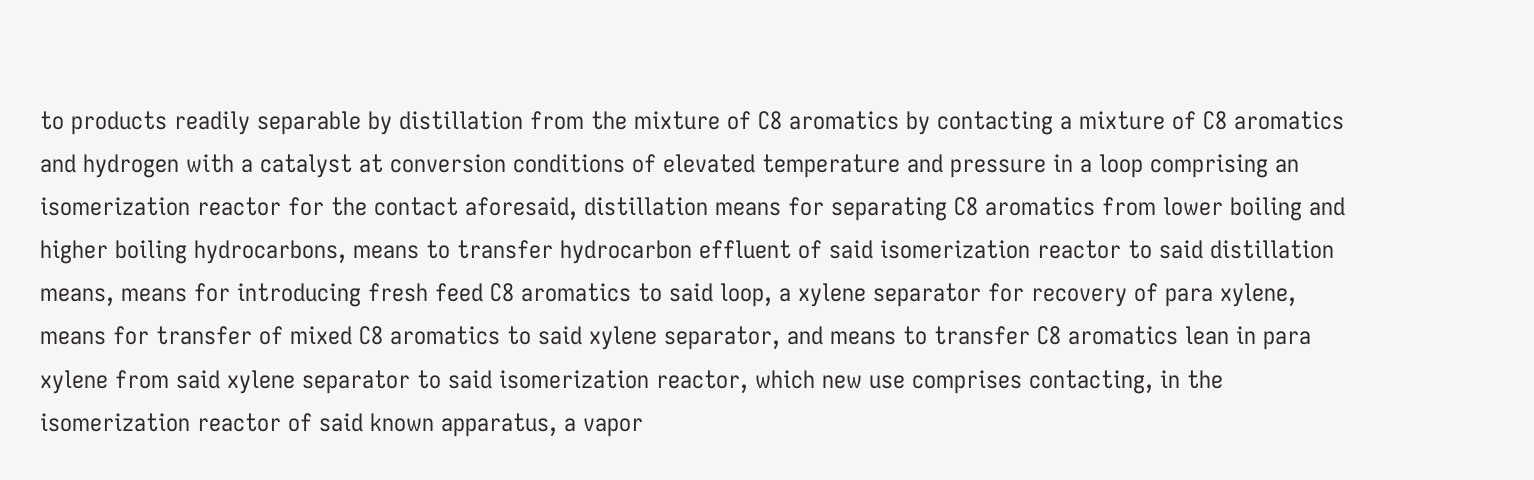to products readily separable by distillation from the mixture of C8 aromatics by contacting a mixture of C8 aromatics and hydrogen with a catalyst at conversion conditions of elevated temperature and pressure in a loop comprising an isomerization reactor for the contact aforesaid, distillation means for separating C8 aromatics from lower boiling and higher boiling hydrocarbons, means to transfer hydrocarbon effluent of said isomerization reactor to said distillation means, means for introducing fresh feed C8 aromatics to said loop, a xylene separator for recovery of para xylene, means for transfer of mixed C8 aromatics to said xylene separator, and means to transfer C8 aromatics lean in para xylene from said xylene separator to said isomerization reactor, which new use comprises contacting, in the isomerization reactor of said known apparatus, a vapor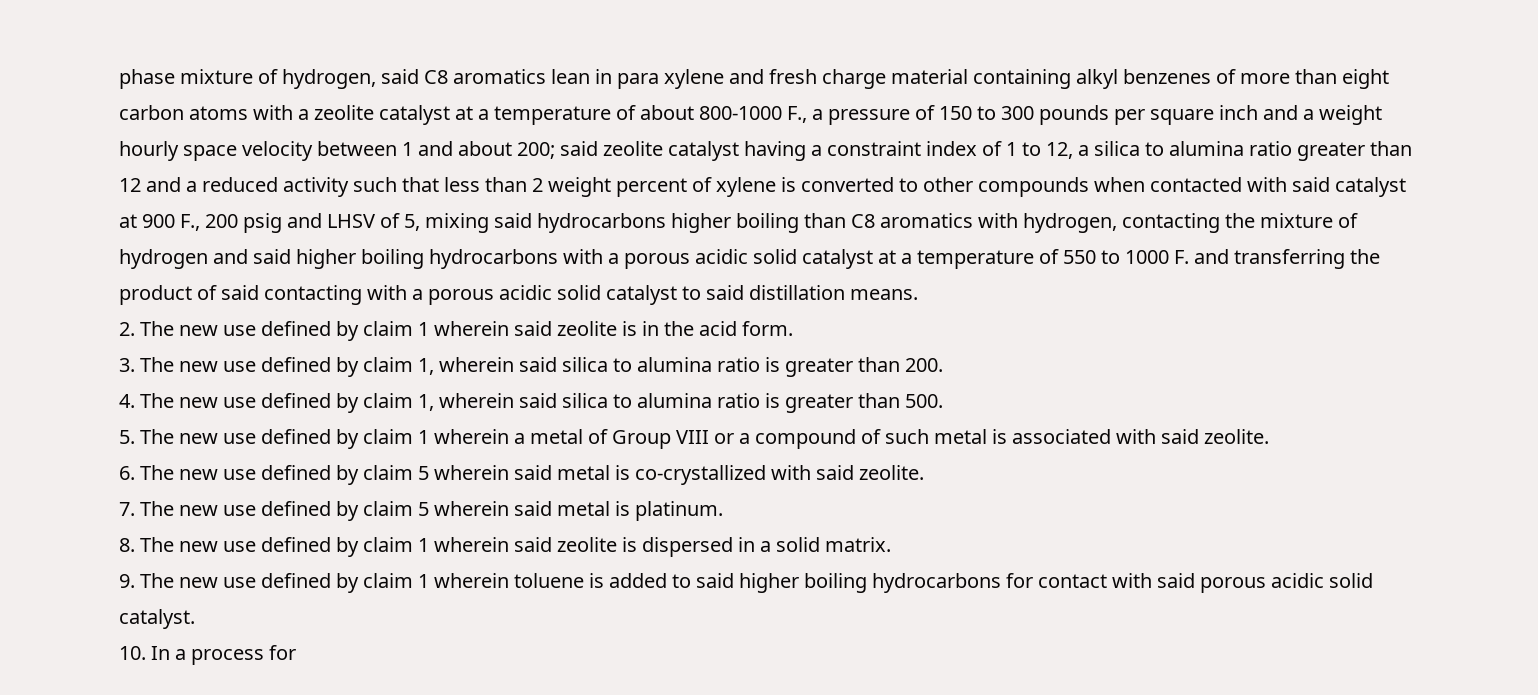phase mixture of hydrogen, said C8 aromatics lean in para xylene and fresh charge material containing alkyl benzenes of more than eight carbon atoms with a zeolite catalyst at a temperature of about 800-1000 F., a pressure of 150 to 300 pounds per square inch and a weight hourly space velocity between 1 and about 200; said zeolite catalyst having a constraint index of 1 to 12, a silica to alumina ratio greater than 12 and a reduced activity such that less than 2 weight percent of xylene is converted to other compounds when contacted with said catalyst at 900 F., 200 psig and LHSV of 5, mixing said hydrocarbons higher boiling than C8 aromatics with hydrogen, contacting the mixture of hydrogen and said higher boiling hydrocarbons with a porous acidic solid catalyst at a temperature of 550 to 1000 F. and transferring the product of said contacting with a porous acidic solid catalyst to said distillation means.
2. The new use defined by claim 1 wherein said zeolite is in the acid form.
3. The new use defined by claim 1, wherein said silica to alumina ratio is greater than 200.
4. The new use defined by claim 1, wherein said silica to alumina ratio is greater than 500.
5. The new use defined by claim 1 wherein a metal of Group VIII or a compound of such metal is associated with said zeolite.
6. The new use defined by claim 5 wherein said metal is co-crystallized with said zeolite.
7. The new use defined by claim 5 wherein said metal is platinum.
8. The new use defined by claim 1 wherein said zeolite is dispersed in a solid matrix.
9. The new use defined by claim 1 wherein toluene is added to said higher boiling hydrocarbons for contact with said porous acidic solid catalyst.
10. In a process for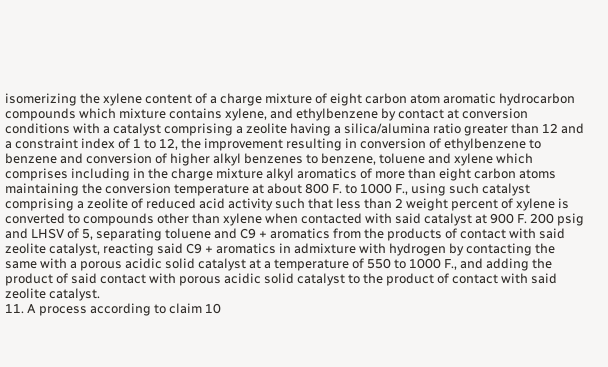isomerizing the xylene content of a charge mixture of eight carbon atom aromatic hydrocarbon compounds which mixture contains xylene, and ethylbenzene by contact at conversion conditions with a catalyst comprising a zeolite having a silica/alumina ratio greater than 12 and a constraint index of 1 to 12, the improvement resulting in conversion of ethylbenzene to benzene and conversion of higher alkyl benzenes to benzene, toluene and xylene which comprises including in the charge mixture alkyl aromatics of more than eight carbon atoms maintaining the conversion temperature at about 800 F. to 1000 F., using such catalyst comprising a zeolite of reduced acid activity such that less than 2 weight percent of xylene is converted to compounds other than xylene when contacted with said catalyst at 900 F. 200 psig and LHSV of 5, separating toluene and C9 + aromatics from the products of contact with said zeolite catalyst, reacting said C9 + aromatics in admixture with hydrogen by contacting the same with a porous acidic solid catalyst at a temperature of 550 to 1000 F., and adding the product of said contact with porous acidic solid catalyst to the product of contact with said zeolite catalyst.
11. A process according to claim 10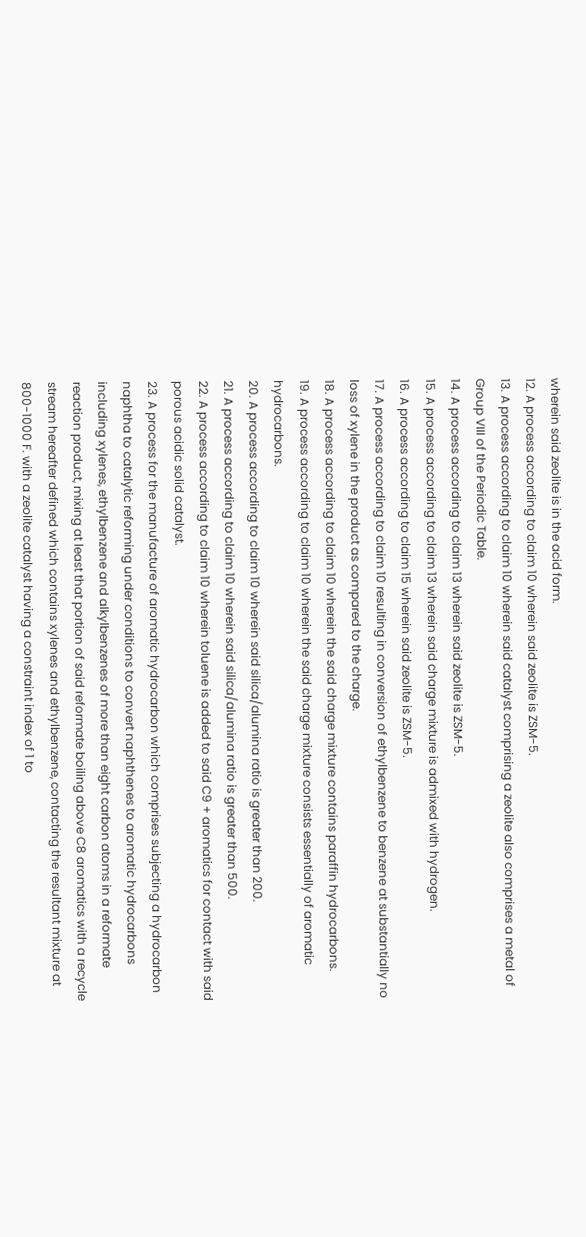wherein said zeolite is in the acid form.
12. A process according to claim 10 wherein said zeolite is ZSM-5.
13. A process according to claim 10 wherein said catalyst comprising a zeolite also comprises a metal of Group VIII of the Periodic Table.
14. A process according to claim 13 wherein said zeolite is ZSM-5.
15. A process according to claim 13 wherein said charge mixture is admixed with hydrogen.
16. A process according to claim 15 wherein said zeolite is ZSM-5.
17. A process according to claim 10 resulting in conversion of ethylbenzene to benzene at substantially no loss of xylene in the product as compared to the charge.
18. A process according to claim 10 wherein the said charge mixture contains paraffin hydrocarbons.
19. A process according to claim 10 wherein the said charge mixture consists essentially of aromatic hydrocarbons.
20. A process according to claim 10 wherein said silica/alumina ratio is greater than 200.
21. A process according to claim 10 wherein said silica/alumina ratio is greater than 500.
22. A process according to claim 10 wherein toluene is added to said C9 + aromatics for contact with said porous acidic solid catalyst.
23. A process for the manufacture of aromatic hydrocarbon which comprises subjecting a hydrocarbon naphtha to catalytic reforming under conditions to convert naphthenes to aromatic hydrocarbons including xylenes, ethylbenzene and alkylbenzenes of more than eight carbon atoms in a reformate reaction product, mixing at least that portion of said reformate boiling above C8 aromatics with a recycle stream hereafter defined which contains xylenes and ethylbenzene, contacting the resultant mixture at 800-1000 F. with a zeolite catalyst having a constraint index of 1 to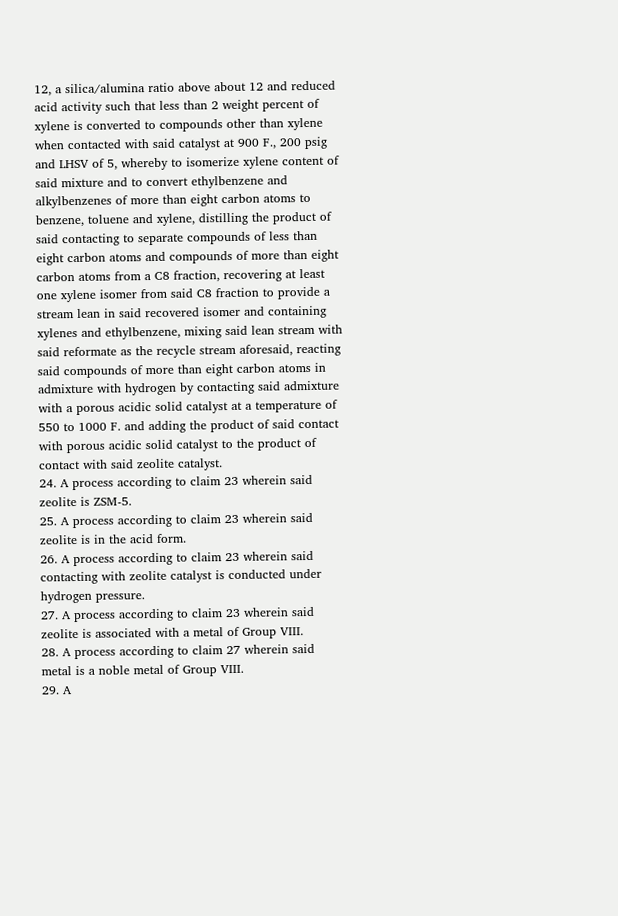12, a silica/alumina ratio above about 12 and reduced acid activity such that less than 2 weight percent of xylene is converted to compounds other than xylene when contacted with said catalyst at 900 F., 200 psig and LHSV of 5, whereby to isomerize xylene content of said mixture and to convert ethylbenzene and alkylbenzenes of more than eight carbon atoms to benzene, toluene and xylene, distilling the product of said contacting to separate compounds of less than eight carbon atoms and compounds of more than eight carbon atoms from a C8 fraction, recovering at least one xylene isomer from said C8 fraction to provide a stream lean in said recovered isomer and containing xylenes and ethylbenzene, mixing said lean stream with said reformate as the recycle stream aforesaid, reacting said compounds of more than eight carbon atoms in admixture with hydrogen by contacting said admixture with a porous acidic solid catalyst at a temperature of 550 to 1000 F. and adding the product of said contact with porous acidic solid catalyst to the product of contact with said zeolite catalyst.
24. A process according to claim 23 wherein said zeolite is ZSM-5.
25. A process according to claim 23 wherein said zeolite is in the acid form.
26. A process according to claim 23 wherein said contacting with zeolite catalyst is conducted under hydrogen pressure.
27. A process according to claim 23 wherein said zeolite is associated with a metal of Group VIII.
28. A process according to claim 27 wherein said metal is a noble metal of Group VIII.
29. A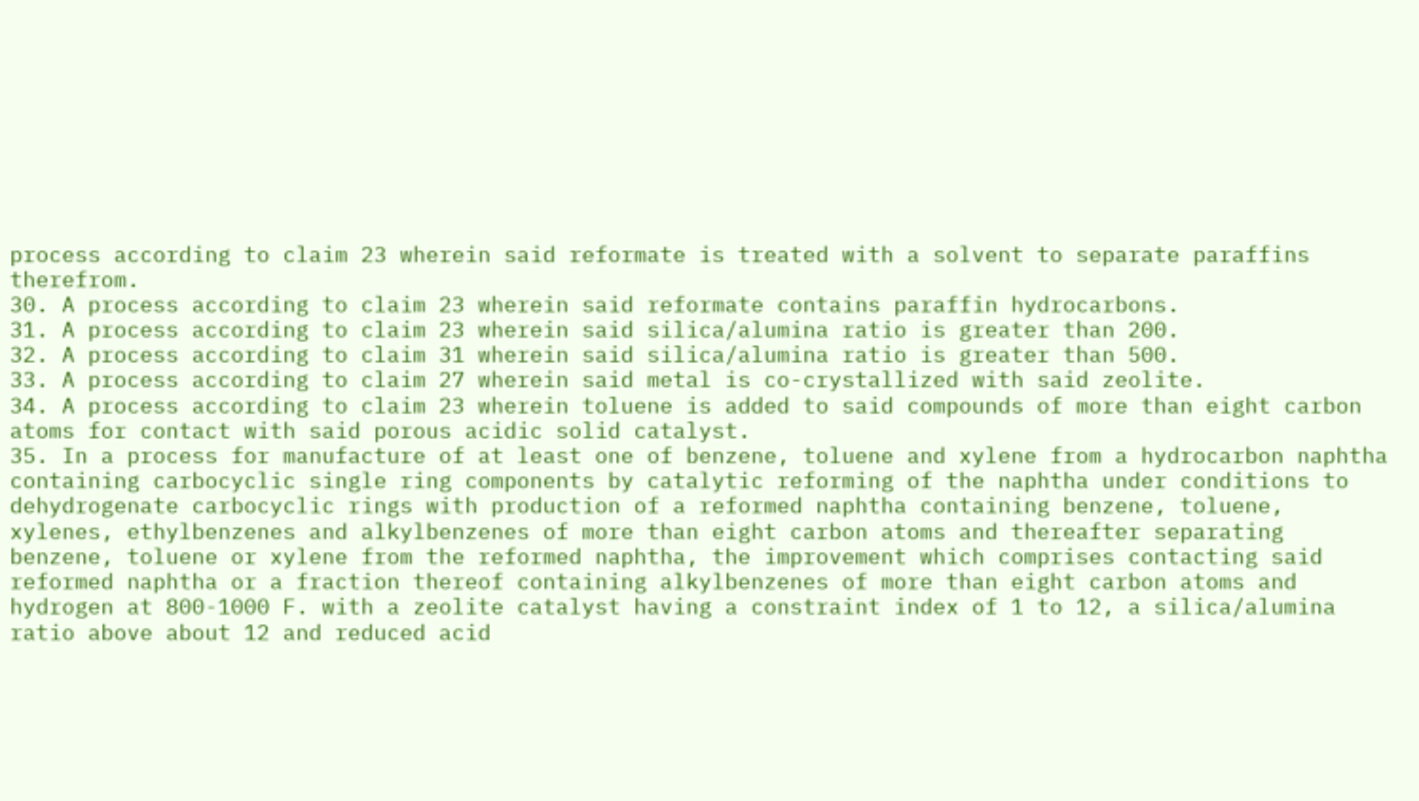process according to claim 23 wherein said reformate is treated with a solvent to separate paraffins therefrom.
30. A process according to claim 23 wherein said reformate contains paraffin hydrocarbons.
31. A process according to claim 23 wherein said silica/alumina ratio is greater than 200.
32. A process according to claim 31 wherein said silica/alumina ratio is greater than 500.
33. A process according to claim 27 wherein said metal is co-crystallized with said zeolite.
34. A process according to claim 23 wherein toluene is added to said compounds of more than eight carbon atoms for contact with said porous acidic solid catalyst.
35. In a process for manufacture of at least one of benzene, toluene and xylene from a hydrocarbon naphtha containing carbocyclic single ring components by catalytic reforming of the naphtha under conditions to dehydrogenate carbocyclic rings with production of a reformed naphtha containing benzene, toluene, xylenes, ethylbenzenes and alkylbenzenes of more than eight carbon atoms and thereafter separating benzene, toluene or xylene from the reformed naphtha, the improvement which comprises contacting said reformed naphtha or a fraction thereof containing alkylbenzenes of more than eight carbon atoms and hydrogen at 800-1000 F. with a zeolite catalyst having a constraint index of 1 to 12, a silica/alumina ratio above about 12 and reduced acid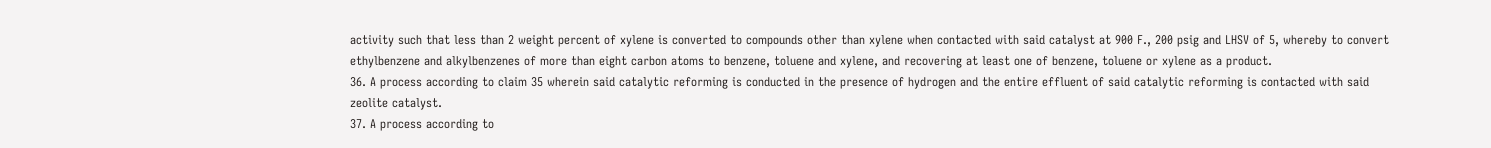activity such that less than 2 weight percent of xylene is converted to compounds other than xylene when contacted with said catalyst at 900 F., 200 psig and LHSV of 5, whereby to convert ethylbenzene and alkylbenzenes of more than eight carbon atoms to benzene, toluene and xylene, and recovering at least one of benzene, toluene or xylene as a product.
36. A process according to claim 35 wherein said catalytic reforming is conducted in the presence of hydrogen and the entire effluent of said catalytic reforming is contacted with said zeolite catalyst.
37. A process according to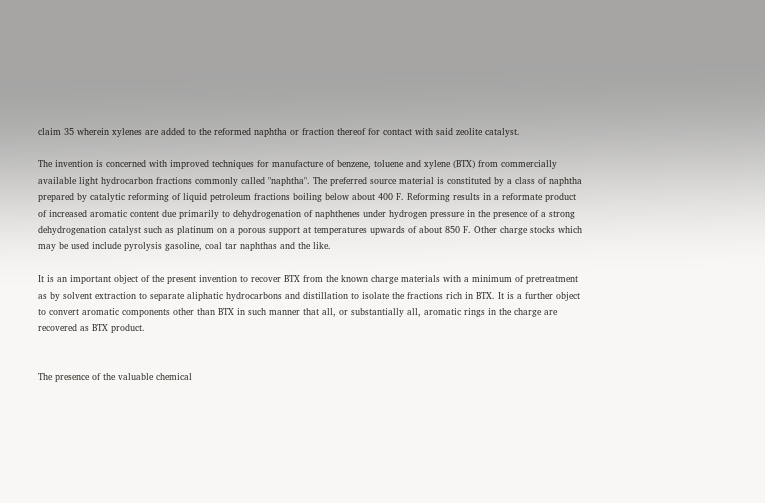claim 35 wherein xylenes are added to the reformed naphtha or fraction thereof for contact with said zeolite catalyst.

The invention is concerned with improved techniques for manufacture of benzene, toluene and xylene (BTX) from commercially available light hydrocarbon fractions commonly called "naphtha". The preferred source material is constituted by a class of naphtha prepared by catalytic reforming of liquid petroleum fractions boiling below about 400 F. Reforming results in a reformate product of increased aromatic content due primarily to dehydrogenation of naphthenes under hydrogen pressure in the presence of a strong dehydrogenation catalyst such as platinum on a porous support at temperatures upwards of about 850 F. Other charge stocks which may be used include pyrolysis gasoline, coal tar naphthas and the like.

It is an important object of the present invention to recover BTX from the known charge materials with a minimum of pretreatment as by solvent extraction to separate aliphatic hydrocarbons and distillation to isolate the fractions rich in BTX. It is a further object to convert aromatic components other than BTX in such manner that all, or substantially all, aromatic rings in the charge are recovered as BTX product.


The presence of the valuable chemical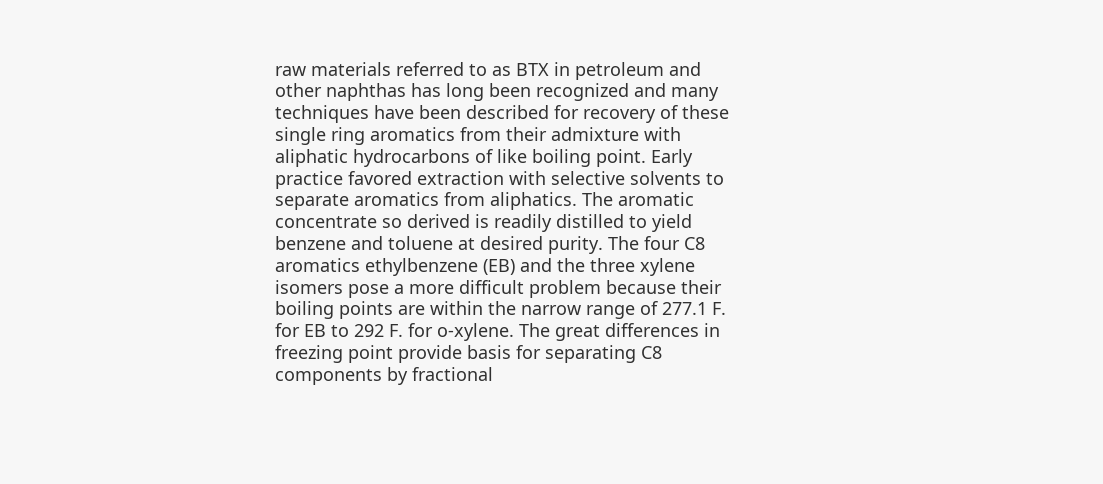raw materials referred to as BTX in petroleum and other naphthas has long been recognized and many techniques have been described for recovery of these single ring aromatics from their admixture with aliphatic hydrocarbons of like boiling point. Early practice favored extraction with selective solvents to separate aromatics from aliphatics. The aromatic concentrate so derived is readily distilled to yield benzene and toluene at desired purity. The four C8 aromatics ethylbenzene (EB) and the three xylene isomers pose a more difficult problem because their boiling points are within the narrow range of 277.1 F. for EB to 292 F. for o-xylene. The great differences in freezing point provide basis for separating C8 components by fractional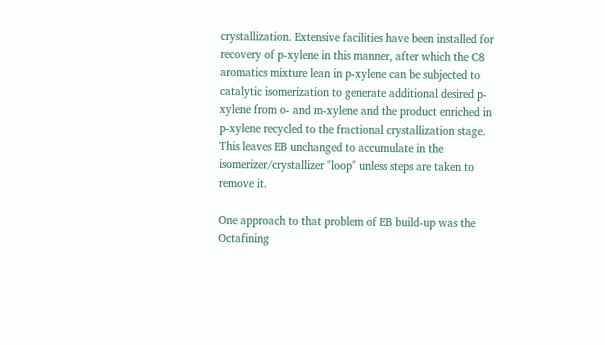crystallization. Extensive facilities have been installed for recovery of p-xylene in this manner, after which the C8 aromatics mixture lean in p-xylene can be subjected to catalytic isomerization to generate additional desired p-xylene from o- and m-xylene and the product enriched in p-xylene recycled to the fractional crystallization stage. This leaves EB unchanged to accumulate in the isomerizer/crystallizer "loop" unless steps are taken to remove it.

One approach to that problem of EB build-up was the Octafining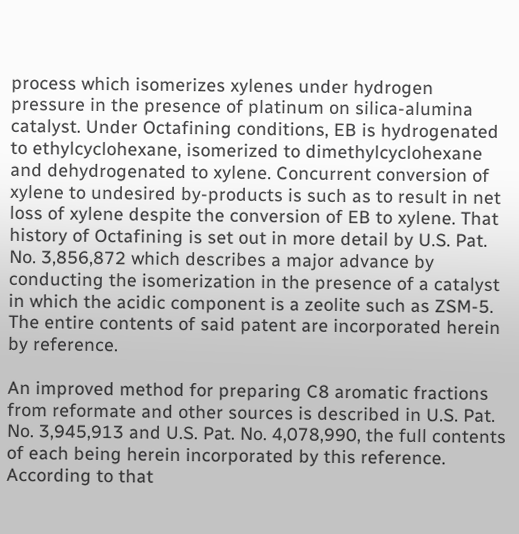process which isomerizes xylenes under hydrogen pressure in the presence of platinum on silica-alumina catalyst. Under Octafining conditions, EB is hydrogenated to ethylcyclohexane, isomerized to dimethylcyclohexane and dehydrogenated to xylene. Concurrent conversion of xylene to undesired by-products is such as to result in net loss of xylene despite the conversion of EB to xylene. That history of Octafining is set out in more detail by U.S. Pat. No. 3,856,872 which describes a major advance by conducting the isomerization in the presence of a catalyst in which the acidic component is a zeolite such as ZSM-5. The entire contents of said patent are incorporated herein by reference.

An improved method for preparing C8 aromatic fractions from reformate and other sources is described in U.S. Pat. No. 3,945,913 and U.S. Pat. No. 4,078,990, the full contents of each being herein incorporated by this reference. According to that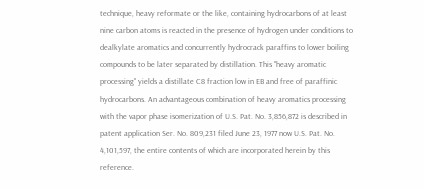technique, heavy reformate or the like, containing hydrocarbons of at least nine carbon atoms is reacted in the presence of hydrogen under conditions to dealkylate aromatics and concurrently hydrocrack paraffins to lower boiling compounds to be later separated by distillation. This "heavy aromatic processing" yields a distillate C8 fraction low in EB and free of paraffinic hydrocarbons. An advantageous combination of heavy aromatics processing with the vapor phase isomerization of U.S. Pat. No. 3,856,872 is described in patent application Ser. No. 809,231 filed June 23, 1977 now U.S. Pat. No. 4,101,597, the entire contents of which are incorporated herein by this reference.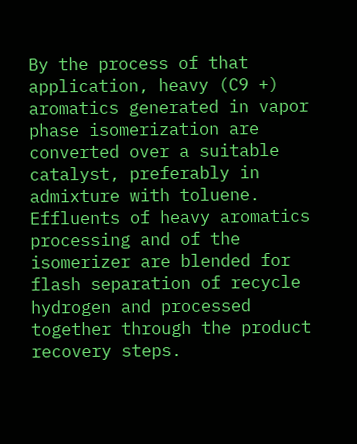By the process of that application, heavy (C9 +) aromatics generated in vapor phase isomerization are converted over a suitable catalyst, preferably in admixture with toluene. Effluents of heavy aromatics processing and of the isomerizer are blended for flash separation of recycle hydrogen and processed together through the product recovery steps.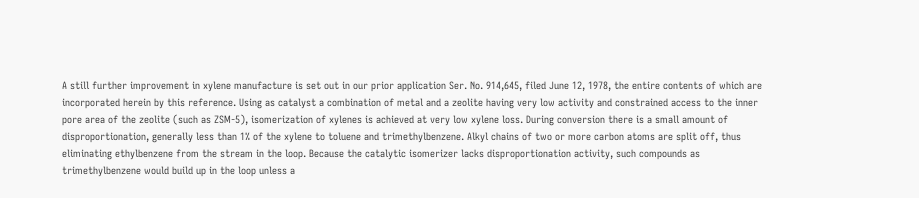A still further improvement in xylene manufacture is set out in our prior application Ser. No. 914,645, filed June 12, 1978, the entire contents of which are incorporated herein by this reference. Using as catalyst a combination of metal and a zeolite having very low activity and constrained access to the inner pore area of the zeolite (such as ZSM-5), isomerization of xylenes is achieved at very low xylene loss. During conversion there is a small amount of disproportionation, generally less than 1% of the xylene to toluene and trimethylbenzene. Alkyl chains of two or more carbon atoms are split off, thus eliminating ethylbenzene from the stream in the loop. Because the catalytic isomerizer lacks disproportionation activity, such compounds as trimethylbenzene would build up in the loop unless a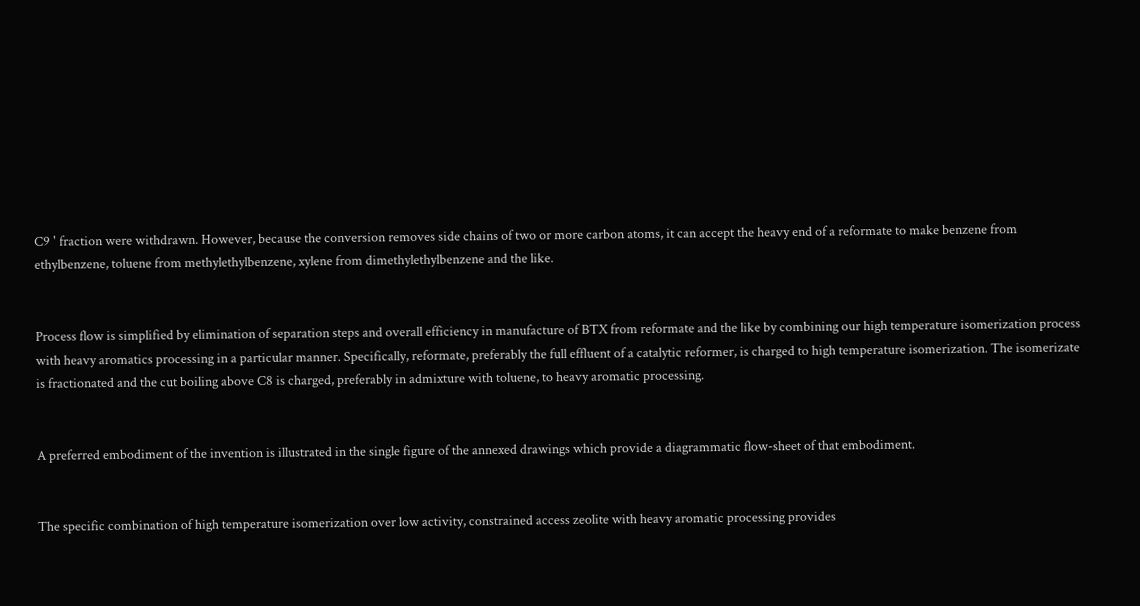C9 ' fraction were withdrawn. However, because the conversion removes side chains of two or more carbon atoms, it can accept the heavy end of a reformate to make benzene from ethylbenzene, toluene from methylethylbenzene, xylene from dimethylethylbenzene and the like.


Process flow is simplified by elimination of separation steps and overall efficiency in manufacture of BTX from reformate and the like by combining our high temperature isomerization process with heavy aromatics processing in a particular manner. Specifically, reformate, preferably the full effluent of a catalytic reformer, is charged to high temperature isomerization. The isomerizate is fractionated and the cut boiling above C8 is charged, preferably in admixture with toluene, to heavy aromatic processing.


A preferred embodiment of the invention is illustrated in the single figure of the annexed drawings which provide a diagrammatic flow-sheet of that embodiment.


The specific combination of high temperature isomerization over low activity, constrained access zeolite with heavy aromatic processing provides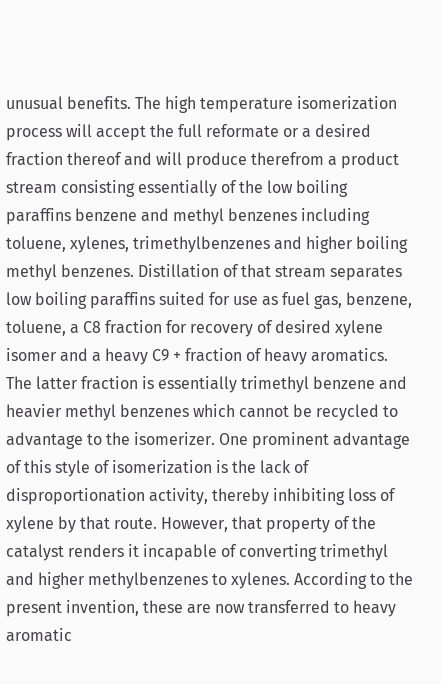unusual benefits. The high temperature isomerization process will accept the full reformate or a desired fraction thereof and will produce therefrom a product stream consisting essentially of the low boiling paraffins benzene and methyl benzenes including toluene, xylenes, trimethylbenzenes and higher boiling methyl benzenes. Distillation of that stream separates low boiling paraffins suited for use as fuel gas, benzene, toluene, a C8 fraction for recovery of desired xylene isomer and a heavy C9 + fraction of heavy aromatics. The latter fraction is essentially trimethyl benzene and heavier methyl benzenes which cannot be recycled to advantage to the isomerizer. One prominent advantage of this style of isomerization is the lack of disproportionation activity, thereby inhibiting loss of xylene by that route. However, that property of the catalyst renders it incapable of converting trimethyl and higher methylbenzenes to xylenes. According to the present invention, these are now transferred to heavy aromatic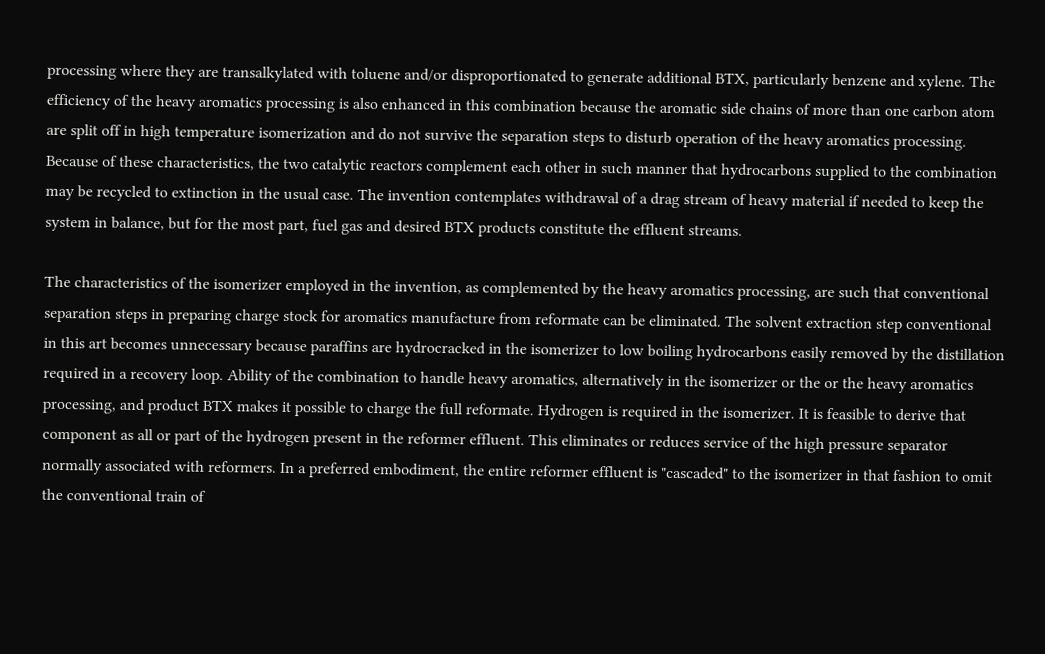processing where they are transalkylated with toluene and/or disproportionated to generate additional BTX, particularly benzene and xylene. The efficiency of the heavy aromatics processing is also enhanced in this combination because the aromatic side chains of more than one carbon atom are split off in high temperature isomerization and do not survive the separation steps to disturb operation of the heavy aromatics processing. Because of these characteristics, the two catalytic reactors complement each other in such manner that hydrocarbons supplied to the combination may be recycled to extinction in the usual case. The invention contemplates withdrawal of a drag stream of heavy material if needed to keep the system in balance, but for the most part, fuel gas and desired BTX products constitute the effluent streams.

The characteristics of the isomerizer employed in the invention, as complemented by the heavy aromatics processing, are such that conventional separation steps in preparing charge stock for aromatics manufacture from reformate can be eliminated. The solvent extraction step conventional in this art becomes unnecessary because paraffins are hydrocracked in the isomerizer to low boiling hydrocarbons easily removed by the distillation required in a recovery loop. Ability of the combination to handle heavy aromatics, alternatively in the isomerizer or the or the heavy aromatics processing, and product BTX makes it possible to charge the full reformate. Hydrogen is required in the isomerizer. It is feasible to derive that component as all or part of the hydrogen present in the reformer effluent. This eliminates or reduces service of the high pressure separator normally associated with reformers. In a preferred embodiment, the entire reformer effluent is "cascaded" to the isomerizer in that fashion to omit the conventional train of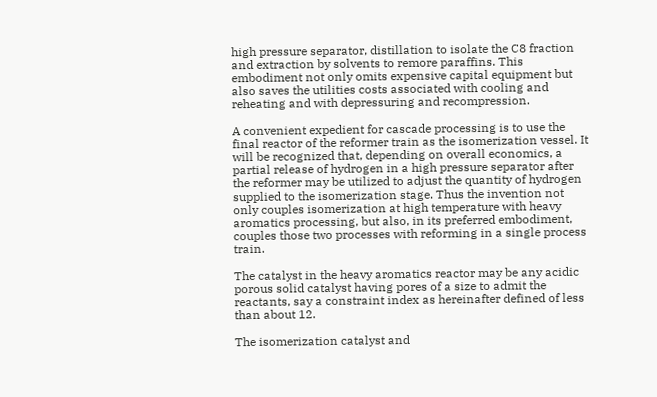high pressure separator, distillation to isolate the C8 fraction and extraction by solvents to remore paraffins. This embodiment not only omits expensive capital equipment but also saves the utilities costs associated with cooling and reheating and with depressuring and recompression.

A convenient expedient for cascade processing is to use the final reactor of the reformer train as the isomerization vessel. It will be recognized that, depending on overall economics, a partial release of hydrogen in a high pressure separator after the reformer may be utilized to adjust the quantity of hydrogen supplied to the isomerization stage. Thus the invention not only couples isomerization at high temperature with heavy aromatics processing, but also, in its preferred embodiment, couples those two processes with reforming in a single process train.

The catalyst in the heavy aromatics reactor may be any acidic porous solid catalyst having pores of a size to admit the reactants, say a constraint index as hereinafter defined of less than about 12.

The isomerization catalyst and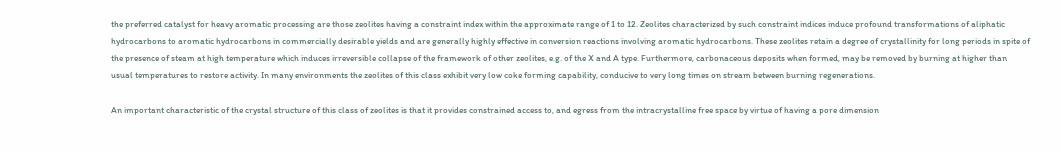the preferred catalyst for heavy aromatic processing are those zeolites having a constraint index within the approximate range of 1 to 12. Zeolites characterized by such constraint indices induce profound transformations of aliphatic hydrocarbons to aromatic hydrocarbons in commercially desirable yields and are generally highly effective in conversion reactions involving aromatic hydrocarbons. These zeolites retain a degree of crystallinity for long periods in spite of the presence of steam at high temperature which induces irreversible collapse of the framework of other zeolites, e.g. of the X and A type. Furthermore, carbonaceous deposits when formed, may be removed by burning at higher than usual temperatures to restore activity. In many environments the zeolites of this class exhibit very low coke forming capability, conducive to very long times on stream between burning regenerations.

An important characteristic of the crystal structure of this class of zeolites is that it provides constrained access to, and egress from the intracrystalline free space by virtue of having a pore dimension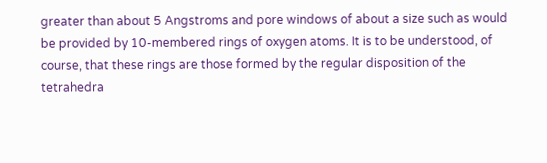greater than about 5 Angstroms and pore windows of about a size such as would be provided by 10-membered rings of oxygen atoms. It is to be understood, of course, that these rings are those formed by the regular disposition of the tetrahedra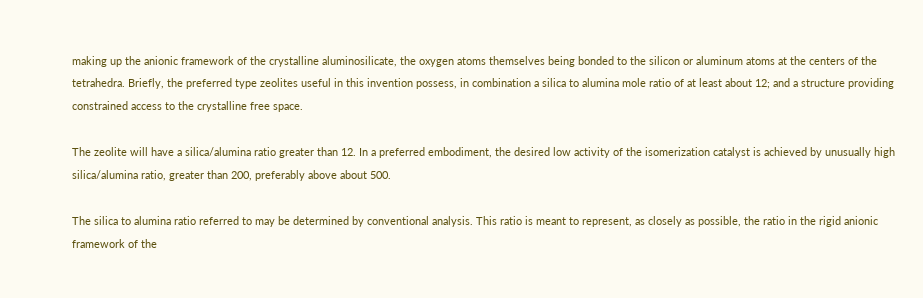making up the anionic framework of the crystalline aluminosilicate, the oxygen atoms themselves being bonded to the silicon or aluminum atoms at the centers of the tetrahedra. Briefly, the preferred type zeolites useful in this invention possess, in combination a silica to alumina mole ratio of at least about 12; and a structure providing constrained access to the crystalline free space.

The zeolite will have a silica/alumina ratio greater than 12. In a preferred embodiment, the desired low activity of the isomerization catalyst is achieved by unusually high silica/alumina ratio, greater than 200, preferably above about 500.

The silica to alumina ratio referred to may be determined by conventional analysis. This ratio is meant to represent, as closely as possible, the ratio in the rigid anionic framework of the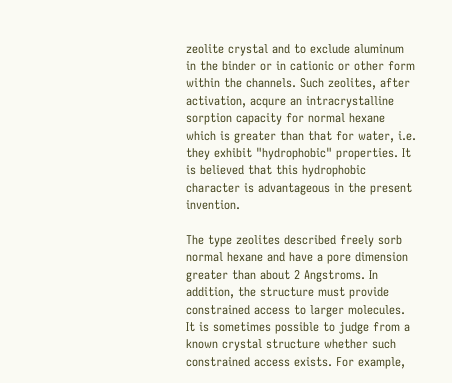zeolite crystal and to exclude aluminum in the binder or in cationic or other form within the channels. Such zeolites, after activation, acqure an intracrystalline sorption capacity for normal hexane which is greater than that for water, i.e. they exhibit "hydrophobic" properties. It is believed that this hydrophobic character is advantageous in the present invention.

The type zeolites described freely sorb normal hexane and have a pore dimension greater than about 2 Angstroms. In addition, the structure must provide constrained access to larger molecules. It is sometimes possible to judge from a known crystal structure whether such constrained access exists. For example,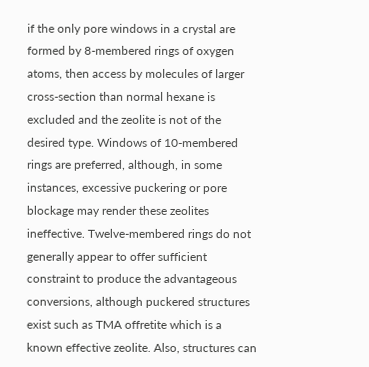if the only pore windows in a crystal are formed by 8-membered rings of oxygen atoms, then access by molecules of larger cross-section than normal hexane is excluded and the zeolite is not of the desired type. Windows of 10-membered rings are preferred, although, in some instances, excessive puckering or pore blockage may render these zeolites ineffective. Twelve-membered rings do not generally appear to offer sufficient constraint to produce the advantageous conversions, although puckered structures exist such as TMA offretite which is a known effective zeolite. Also, structures can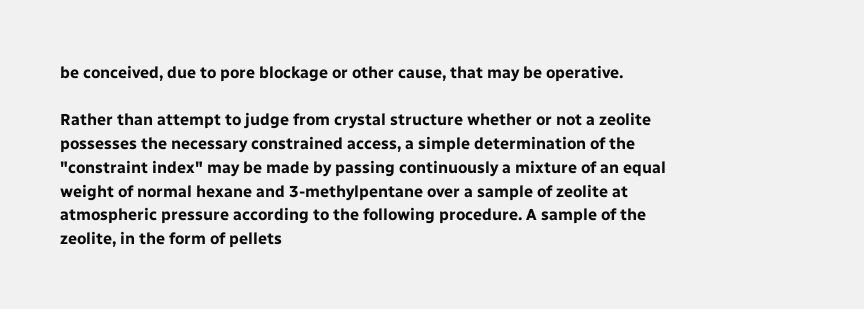be conceived, due to pore blockage or other cause, that may be operative.

Rather than attempt to judge from crystal structure whether or not a zeolite possesses the necessary constrained access, a simple determination of the "constraint index" may be made by passing continuously a mixture of an equal weight of normal hexane and 3-methylpentane over a sample of zeolite at atmospheric pressure according to the following procedure. A sample of the zeolite, in the form of pellets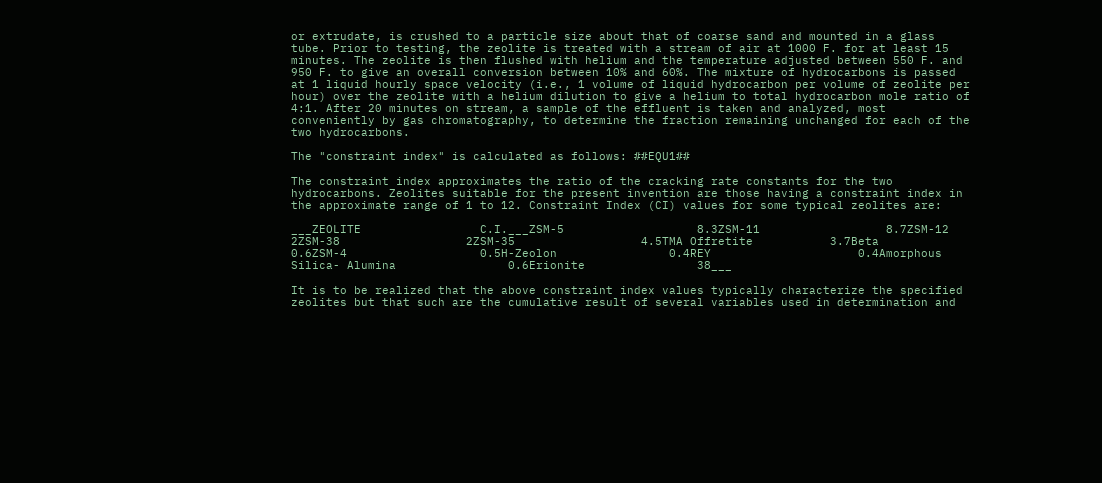or extrudate, is crushed to a particle size about that of coarse sand and mounted in a glass tube. Prior to testing, the zeolite is treated with a stream of air at 1000 F. for at least 15 minutes. The zeolite is then flushed with helium and the temperature adjusted between 550 F. and 950 F. to give an overall conversion between 10% and 60%. The mixture of hydrocarbons is passed at 1 liquid hourly space velocity (i.e., 1 volume of liquid hydrocarbon per volume of zeolite per hour) over the zeolite with a helium dilution to give a helium to total hydrocarbon mole ratio of 4:1. After 20 minutes on stream, a sample of the effluent is taken and analyzed, most conveniently by gas chromatography, to determine the fraction remaining unchanged for each of the two hydrocarbons.

The "constraint index" is calculated as follows: ##EQU1##

The constraint index approximates the ratio of the cracking rate constants for the two hydrocarbons. Zeolites suitable for the present invention are those having a constraint index in the approximate range of 1 to 12. Constraint Index (CI) values for some typical zeolites are:

___ZEOLITE                 C.I.___ZSM-5                   8.3ZSM-11                  8.7ZSM-12                  2ZSM-38                  2ZSM-35                  4.5TMA Offretite           3.7Beta                    0.6ZSM-4                   0.5H-Zeolon                0.4REY                     0.4Amorphous Silica- Alumina                0.6Erionite                38___

It is to be realized that the above constraint index values typically characterize the specified zeolites but that such are the cumulative result of several variables used in determination and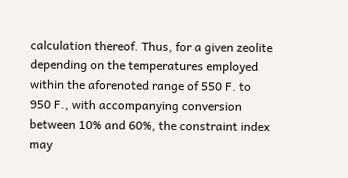calculation thereof. Thus, for a given zeolite depending on the temperatures employed within the aforenoted range of 550 F. to 950 F., with accompanying conversion between 10% and 60%, the constraint index may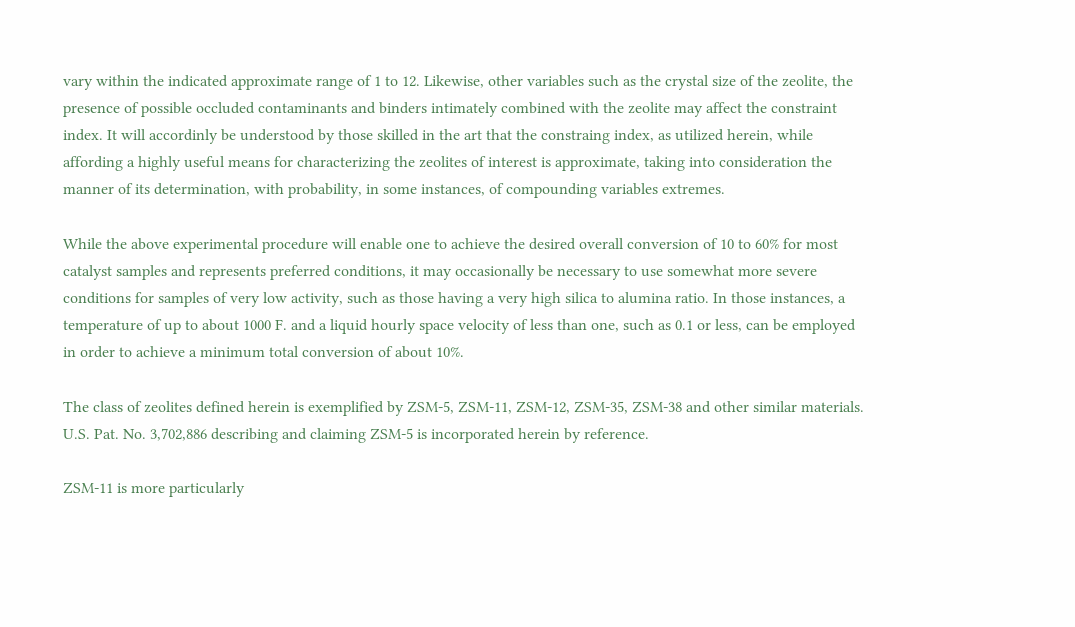vary within the indicated approximate range of 1 to 12. Likewise, other variables such as the crystal size of the zeolite, the presence of possible occluded contaminants and binders intimately combined with the zeolite may affect the constraint index. It will accordinly be understood by those skilled in the art that the constraing index, as utilized herein, while affording a highly useful means for characterizing the zeolites of interest is approximate, taking into consideration the manner of its determination, with probability, in some instances, of compounding variables extremes.

While the above experimental procedure will enable one to achieve the desired overall conversion of 10 to 60% for most catalyst samples and represents preferred conditions, it may occasionally be necessary to use somewhat more severe conditions for samples of very low activity, such as those having a very high silica to alumina ratio. In those instances, a temperature of up to about 1000 F. and a liquid hourly space velocity of less than one, such as 0.1 or less, can be employed in order to achieve a minimum total conversion of about 10%.

The class of zeolites defined herein is exemplified by ZSM-5, ZSM-11, ZSM-12, ZSM-35, ZSM-38 and other similar materials. U.S. Pat. No. 3,702,886 describing and claiming ZSM-5 is incorporated herein by reference.

ZSM-11 is more particularly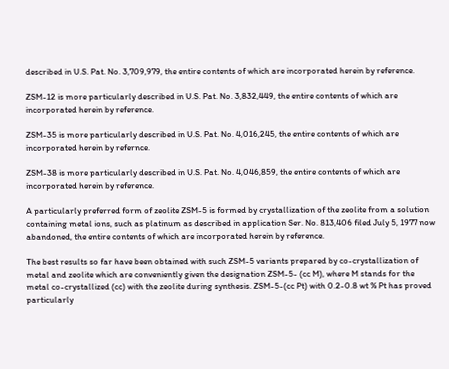described in U.S. Pat. No. 3,709,979, the entire contents of which are incorporated herein by reference.

ZSM-12 is more particularly described in U.S. Pat. No. 3,832,449, the entire contents of which are incorporated herein by reference.

ZSM-35 is more particularly described in U.S. Pat. No. 4,016,245, the entire contents of which are incorporated herein by refernce.

ZSM-38 is more particularly described in U.S. Pat. No. 4,046,859, the entire contents of which are incorporated herein by reference.

A particularly preferred form of zeolite ZSM-5 is formed by crystallization of the zeolite from a solution containing metal ions, such as platinum as described in application Ser. No. 813,406 filed July 5, 1977 now abandoned, the entire contents of which are incorporated herein by reference.

The best results so far have been obtained with such ZSM-5 variants prepared by co-crystallization of metal and zeolite which are conveniently given the designation ZSM-5- (cc M), where M stands for the metal co-crystallized (cc) with the zeolite during synthesis. ZSM-5-(cc Pt) with 0.2-0.8 wt % Pt has proved particularly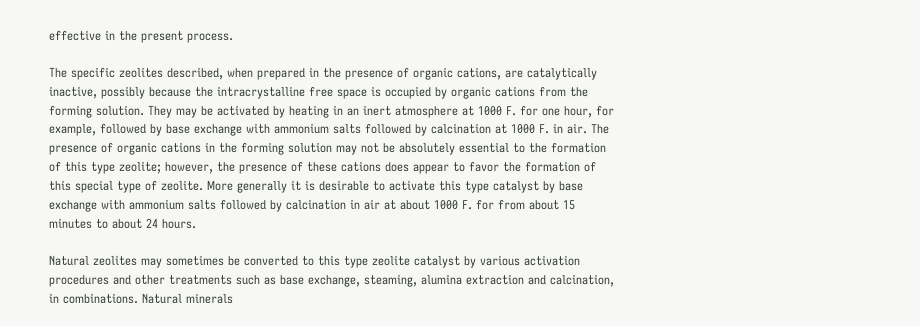effective in the present process.

The specific zeolites described, when prepared in the presence of organic cations, are catalytically inactive, possibly because the intracrystalline free space is occupied by organic cations from the forming solution. They may be activated by heating in an inert atmosphere at 1000 F. for one hour, for example, followed by base exchange with ammonium salts followed by calcination at 1000 F. in air. The presence of organic cations in the forming solution may not be absolutely essential to the formation of this type zeolite; however, the presence of these cations does appear to favor the formation of this special type of zeolite. More generally it is desirable to activate this type catalyst by base exchange with ammonium salts followed by calcination in air at about 1000 F. for from about 15 minutes to about 24 hours.

Natural zeolites may sometimes be converted to this type zeolite catalyst by various activation procedures and other treatments such as base exchange, steaming, alumina extraction and calcination, in combinations. Natural minerals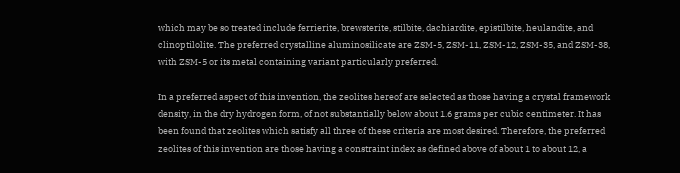which may be so treated include ferrierite, brewsterite, stilbite, dachiardite, epistilbite, heulandite, and clinoptilolite. The preferred crystalline aluminosilicate are ZSM-5, ZSM-11, ZSM-12, ZSM-35, and ZSM-38, with ZSM-5 or its metal containing variant particularly preferred.

In a preferred aspect of this invention, the zeolites hereof are selected as those having a crystal framework density, in the dry hydrogen form, of not substantially below about 1.6 grams per cubic centimeter. It has been found that zeolites which satisfy all three of these criteria are most desired. Therefore, the preferred zeolites of this invention are those having a constraint index as defined above of about 1 to about 12, a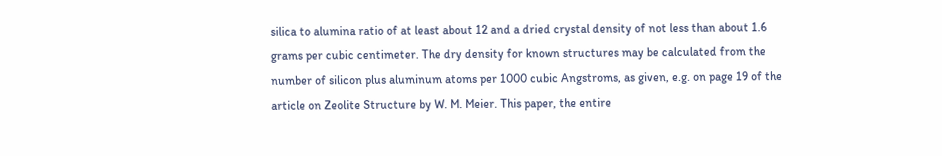silica to alumina ratio of at least about 12 and a dried crystal density of not less than about 1.6 grams per cubic centimeter. The dry density for known structures may be calculated from the number of silicon plus aluminum atoms per 1000 cubic Angstroms, as given, e.g. on page 19 of the article on Zeolite Structure by W. M. Meier. This paper, the entire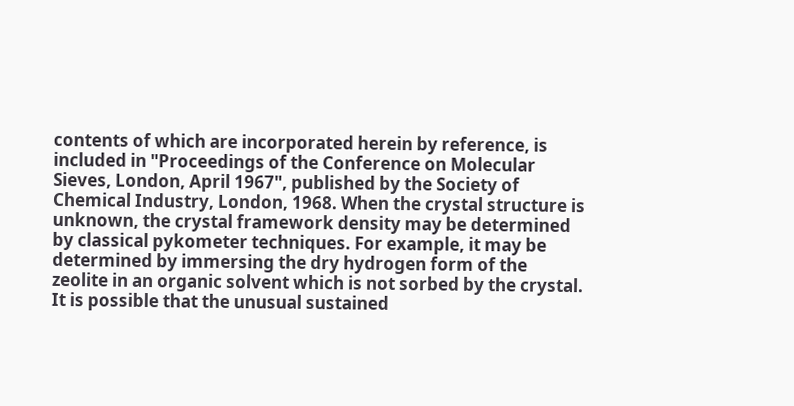contents of which are incorporated herein by reference, is included in "Proceedings of the Conference on Molecular Sieves, London, April 1967", published by the Society of Chemical Industry, London, 1968. When the crystal structure is unknown, the crystal framework density may be determined by classical pykometer techniques. For example, it may be determined by immersing the dry hydrogen form of the zeolite in an organic solvent which is not sorbed by the crystal. It is possible that the unusual sustained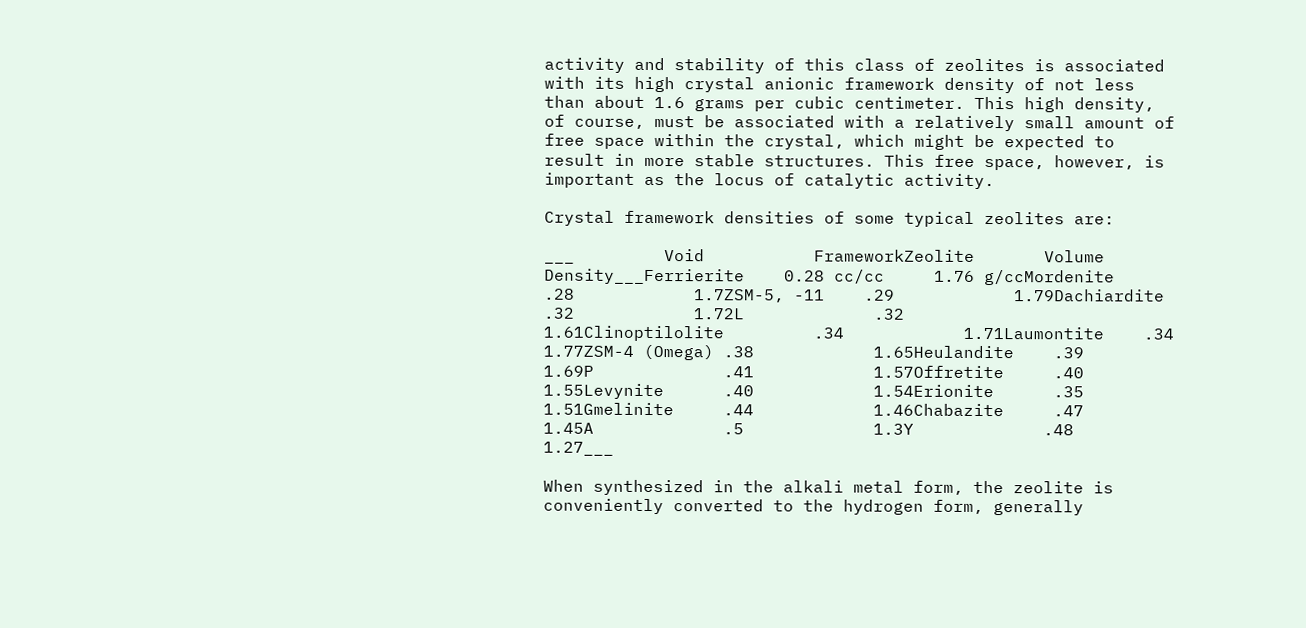activity and stability of this class of zeolites is associated with its high crystal anionic framework density of not less than about 1.6 grams per cubic centimeter. This high density, of course, must be associated with a relatively small amount of free space within the crystal, which might be expected to result in more stable structures. This free space, however, is important as the locus of catalytic activity.

Crystal framework densities of some typical zeolites are:

___         Void           FrameworkZeolite       Volume         Density___Ferrierite    0.28 cc/cc     1.76 g/ccMordenite     .28            1.7ZSM-5, -11    .29            1.79Dachiardite   .32            1.72L             .32            1.61Clinoptilolite         .34            1.71Laumontite    .34            1.77ZSM-4 (Omega) .38            1.65Heulandite    .39            1.69P             .41            1.57Offretite     .40            1.55Levynite      .40            1.54Erionite      .35            1.51Gmelinite     .44            1.46Chabazite     .47            1.45A             .5             1.3Y             .48            1.27___

When synthesized in the alkali metal form, the zeolite is conveniently converted to the hydrogen form, generally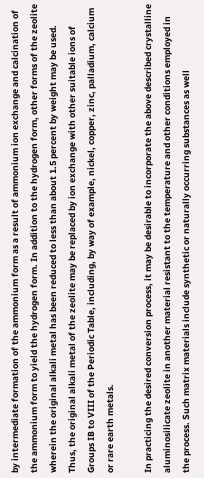by intermediate formation of the ammonium form as a result of ammonium ion exchange and calcination of the ammonium form to yield the hydrogen form. In addition to the hydrogen form, other forms of the zeolite wherein the original alkali metal has been reduced to less than about 1.5 percent by weight may be used. Thus, the original alkali metal of the zeolite may be replaced by ion exchange with other suitable ions of Groups IB to VIII of the Periodic Table, including, by way of example, nickel, copper, zinc, palladium, calcium or rare earth metals.

In practicing the desired conversion process, it may be desirable to incorporate the above described crystalline aluminosilicate zeolite in another material resistant to the temperature and other conditions employed in the process. Such matrix materials include synthetic or naturally occurring substances as well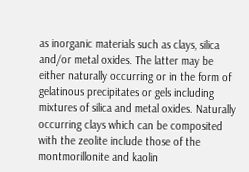as inorganic materials such as clays, silica and/or metal oxides. The latter may be either naturally occurring or in the form of gelatinous precipitates or gels including mixtures of silica and metal oxides. Naturally occurring clays which can be composited with the zeolite include those of the montmorillonite and kaolin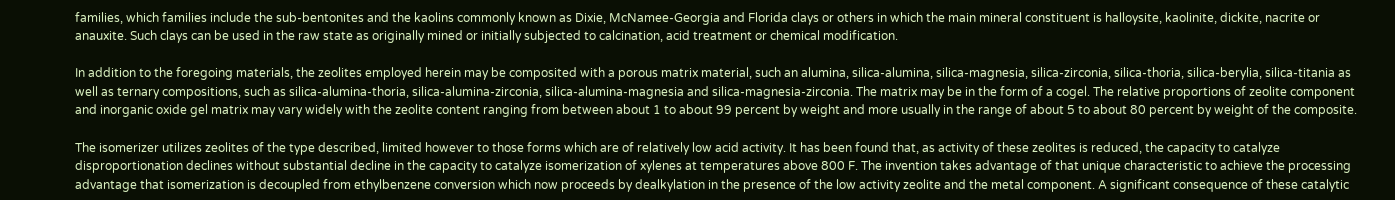families, which families include the sub-bentonites and the kaolins commonly known as Dixie, McNamee-Georgia and Florida clays or others in which the main mineral constituent is halloysite, kaolinite, dickite, nacrite or anauxite. Such clays can be used in the raw state as originally mined or initially subjected to calcination, acid treatment or chemical modification.

In addition to the foregoing materials, the zeolites employed herein may be composited with a porous matrix material, such an alumina, silica-alumina, silica-magnesia, silica-zirconia, silica-thoria, silica-berylia, silica-titania as well as ternary compositions, such as silica-alumina-thoria, silica-alumina-zirconia, silica-alumina-magnesia and silica-magnesia-zirconia. The matrix may be in the form of a cogel. The relative proportions of zeolite component and inorganic oxide gel matrix may vary widely with the zeolite content ranging from between about 1 to about 99 percent by weight and more usually in the range of about 5 to about 80 percent by weight of the composite.

The isomerizer utilizes zeolites of the type described, limited however to those forms which are of relatively low acid activity. It has been found that, as activity of these zeolites is reduced, the capacity to catalyze disproportionation declines without substantial decline in the capacity to catalyze isomerization of xylenes at temperatures above 800 F. The invention takes advantage of that unique characteristic to achieve the processing advantage that isomerization is decoupled from ethylbenzene conversion which now proceeds by dealkylation in the presence of the low activity zeolite and the metal component. A significant consequence of these catalytic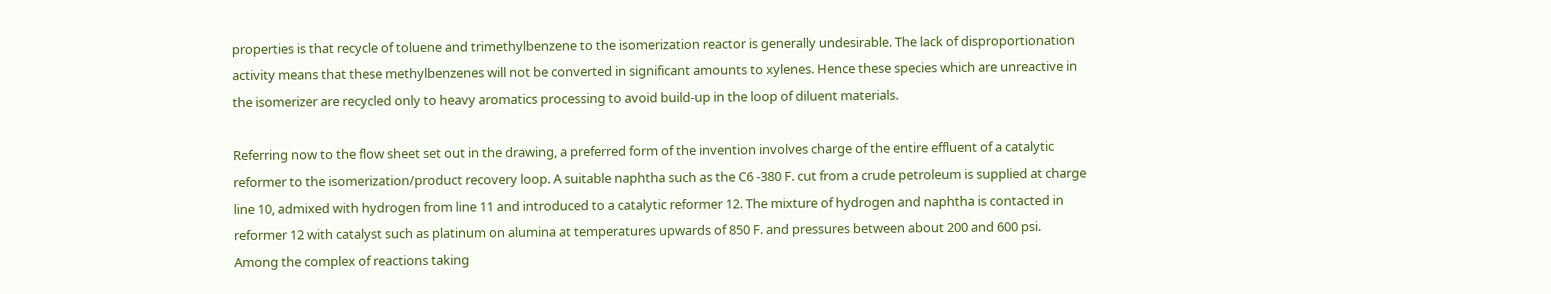properties is that recycle of toluene and trimethylbenzene to the isomerization reactor is generally undesirable. The lack of disproportionation activity means that these methylbenzenes will not be converted in significant amounts to xylenes. Hence these species which are unreactive in the isomerizer are recycled only to heavy aromatics processing to avoid build-up in the loop of diluent materials.

Referring now to the flow sheet set out in the drawing, a preferred form of the invention involves charge of the entire effluent of a catalytic reformer to the isomerization/product recovery loop. A suitable naphtha such as the C6 -380 F. cut from a crude petroleum is supplied at charge line 10, admixed with hydrogen from line 11 and introduced to a catalytic reformer 12. The mixture of hydrogen and naphtha is contacted in reformer 12 with catalyst such as platinum on alumina at temperatures upwards of 850 F. and pressures between about 200 and 600 psi. Among the complex of reactions taking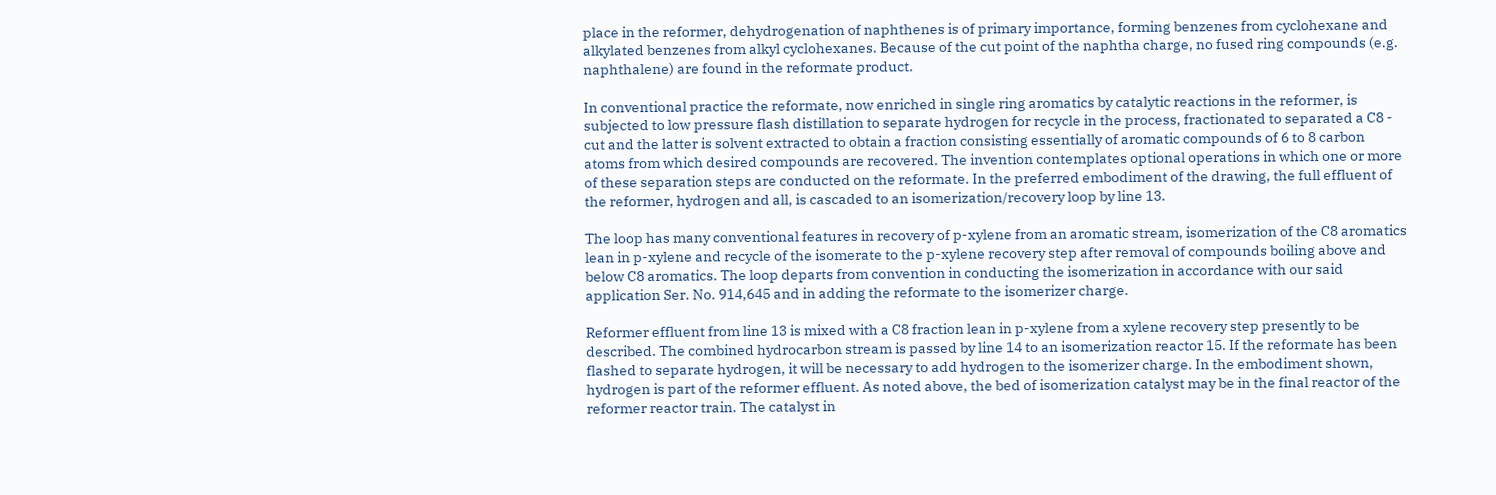place in the reformer, dehydrogenation of naphthenes is of primary importance, forming benzenes from cyclohexane and alkylated benzenes from alkyl cyclohexanes. Because of the cut point of the naphtha charge, no fused ring compounds (e.g. naphthalene) are found in the reformate product.

In conventional practice the reformate, now enriched in single ring aromatics by catalytic reactions in the reformer, is subjected to low pressure flash distillation to separate hydrogen for recycle in the process, fractionated to separated a C8 - cut and the latter is solvent extracted to obtain a fraction consisting essentially of aromatic compounds of 6 to 8 carbon atoms from which desired compounds are recovered. The invention contemplates optional operations in which one or more of these separation steps are conducted on the reformate. In the preferred embodiment of the drawing, the full effluent of the reformer, hydrogen and all, is cascaded to an isomerization/recovery loop by line 13.

The loop has many conventional features in recovery of p-xylene from an aromatic stream, isomerization of the C8 aromatics lean in p-xylene and recycle of the isomerate to the p-xylene recovery step after removal of compounds boiling above and below C8 aromatics. The loop departs from convention in conducting the isomerization in accordance with our said application Ser. No. 914,645 and in adding the reformate to the isomerizer charge.

Reformer effluent from line 13 is mixed with a C8 fraction lean in p-xylene from a xylene recovery step presently to be described. The combined hydrocarbon stream is passed by line 14 to an isomerization reactor 15. If the reformate has been flashed to separate hydrogen, it will be necessary to add hydrogen to the isomerizer charge. In the embodiment shown, hydrogen is part of the reformer effluent. As noted above, the bed of isomerization catalyst may be in the final reactor of the reformer reactor train. The catalyst in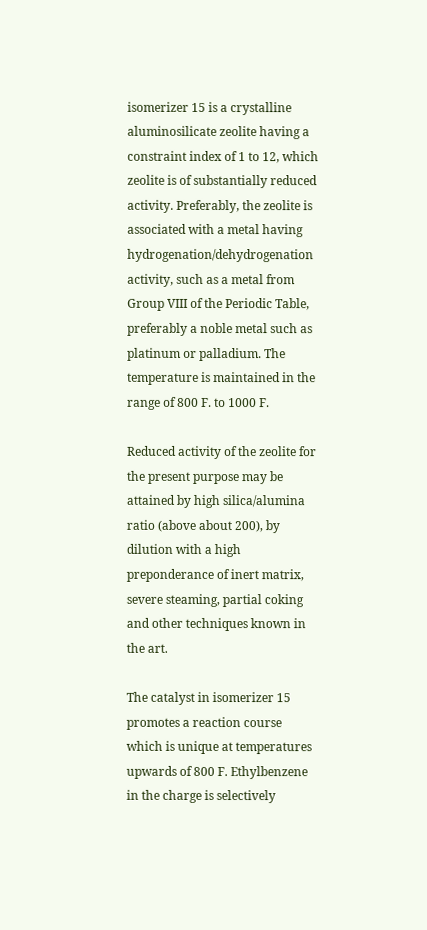isomerizer 15 is a crystalline aluminosilicate zeolite having a constraint index of 1 to 12, which zeolite is of substantially reduced activity. Preferably, the zeolite is associated with a metal having hydrogenation/dehydrogenation activity, such as a metal from Group VIII of the Periodic Table, preferably a noble metal such as platinum or palladium. The temperature is maintained in the range of 800 F. to 1000 F.

Reduced activity of the zeolite for the present purpose may be attained by high silica/alumina ratio (above about 200), by dilution with a high preponderance of inert matrix, severe steaming, partial coking and other techniques known in the art.

The catalyst in isomerizer 15 promotes a reaction course which is unique at temperatures upwards of 800 F. Ethylbenzene in the charge is selectively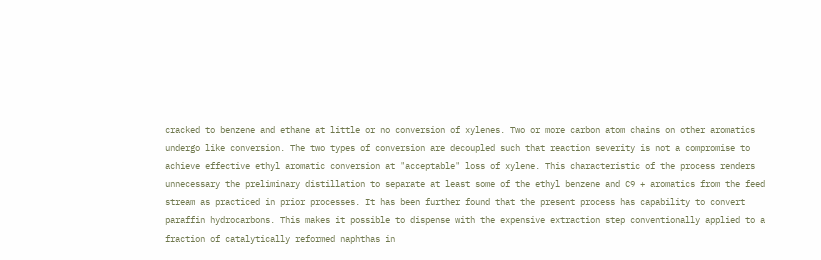cracked to benzene and ethane at little or no conversion of xylenes. Two or more carbon atom chains on other aromatics undergo like conversion. The two types of conversion are decoupled such that reaction severity is not a compromise to achieve effective ethyl aromatic conversion at "acceptable" loss of xylene. This characteristic of the process renders unnecessary the preliminary distillation to separate at least some of the ethyl benzene and C9 + aromatics from the feed stream as practiced in prior processes. It has been further found that the present process has capability to convert paraffin hydrocarbons. This makes it possible to dispense with the expensive extraction step conventionally applied to a fraction of catalytically reformed naphthas in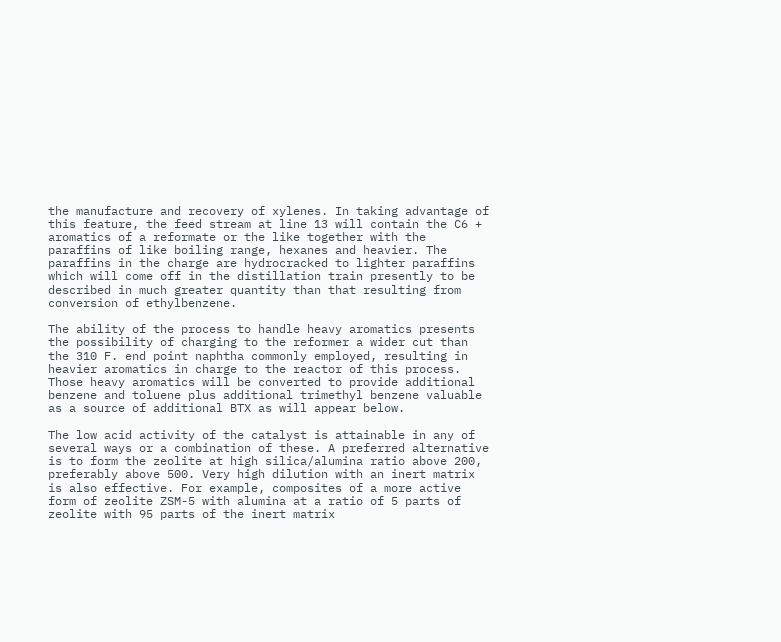the manufacture and recovery of xylenes. In taking advantage of this feature, the feed stream at line 13 will contain the C6 + aromatics of a reformate or the like together with the paraffins of like boiling range, hexanes and heavier. The paraffins in the charge are hydrocracked to lighter paraffins which will come off in the distillation train presently to be described in much greater quantity than that resulting from conversion of ethylbenzene.

The ability of the process to handle heavy aromatics presents the possibility of charging to the reformer a wider cut than the 310 F. end point naphtha commonly employed, resulting in heavier aromatics in charge to the reactor of this process. Those heavy aromatics will be converted to provide additional benzene and toluene plus additional trimethyl benzene valuable as a source of additional BTX as will appear below.

The low acid activity of the catalyst is attainable in any of several ways or a combination of these. A preferred alternative is to form the zeolite at high silica/alumina ratio above 200, preferably above 500. Very high dilution with an inert matrix is also effective. For example, composites of a more active form of zeolite ZSM-5 with alumina at a ratio of 5 parts of zeolite with 95 parts of the inert matrix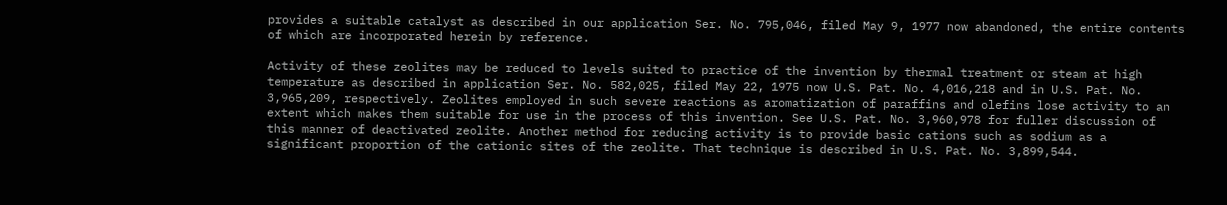provides a suitable catalyst as described in our application Ser. No. 795,046, filed May 9, 1977 now abandoned, the entire contents of which are incorporated herein by reference.

Activity of these zeolites may be reduced to levels suited to practice of the invention by thermal treatment or steam at high temperature as described in application Ser. No. 582,025, filed May 22, 1975 now U.S. Pat. No. 4,016,218 and in U.S. Pat. No. 3,965,209, respectively. Zeolites employed in such severe reactions as aromatization of paraffins and olefins lose activity to an extent which makes them suitable for use in the process of this invention. See U.S. Pat. No. 3,960,978 for fuller discussion of this manner of deactivated zeolite. Another method for reducing activity is to provide basic cations such as sodium as a significant proportion of the cationic sites of the zeolite. That technique is described in U.S. Pat. No. 3,899,544.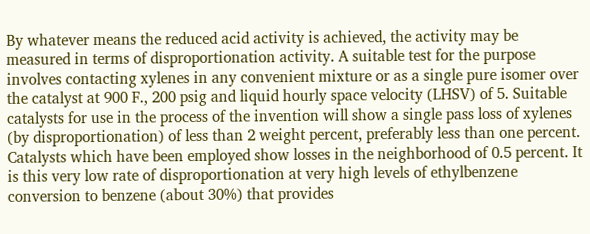By whatever means the reduced acid activity is achieved, the activity may be measured in terms of disproportionation activity. A suitable test for the purpose involves contacting xylenes in any convenient mixture or as a single pure isomer over the catalyst at 900 F., 200 psig and liquid hourly space velocity (LHSV) of 5. Suitable catalysts for use in the process of the invention will show a single pass loss of xylenes (by disproportionation) of less than 2 weight percent, preferably less than one percent. Catalysts which have been employed show losses in the neighborhood of 0.5 percent. It is this very low rate of disproportionation at very high levels of ethylbenzene conversion to benzene (about 30%) that provides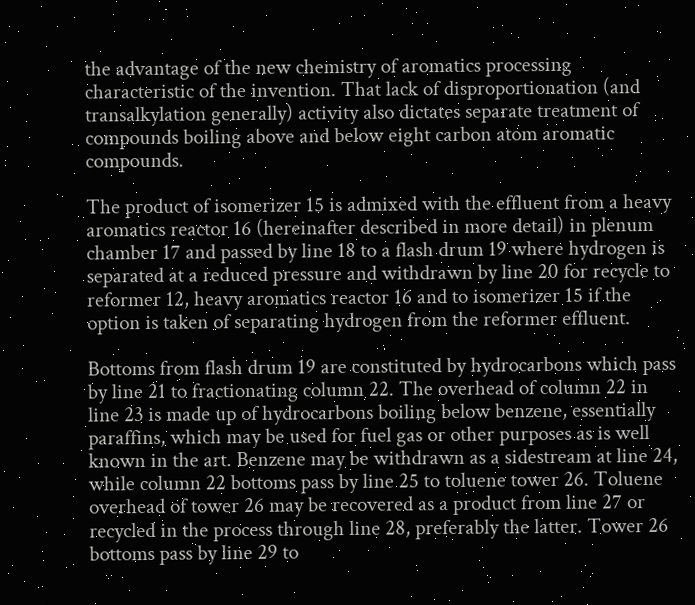the advantage of the new chemistry of aromatics processing characteristic of the invention. That lack of disproportionation (and transalkylation generally) activity also dictates separate treatment of compounds boiling above and below eight carbon atom aromatic compounds.

The product of isomerizer 15 is admixed with the effluent from a heavy aromatics reactor 16 (hereinafter described in more detail) in plenum chamber 17 and passed by line 18 to a flash drum 19 where hydrogen is separated at a reduced pressure and withdrawn by line 20 for recycle to reformer 12, heavy aromatics reactor 16 and to isomerizer 15 if the option is taken of separating hydrogen from the reformer effluent.

Bottoms from flash drum 19 are constituted by hydrocarbons which pass by line 21 to fractionating column 22. The overhead of column 22 in line 23 is made up of hydrocarbons boiling below benzene, essentially paraffins, which may be used for fuel gas or other purposes as is well known in the art. Benzene may be withdrawn as a sidestream at line 24, while column 22 bottoms pass by line 25 to toluene tower 26. Toluene overhead of tower 26 may be recovered as a product from line 27 or recycled in the process through line 28, preferably the latter. Tower 26 bottoms pass by line 29 to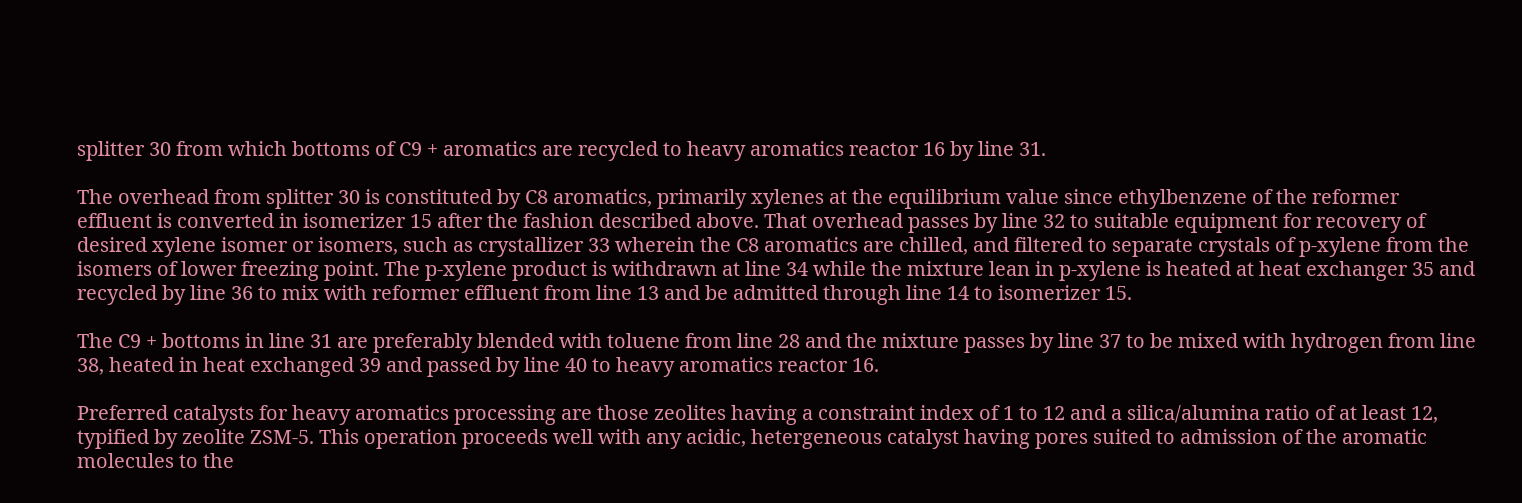splitter 30 from which bottoms of C9 + aromatics are recycled to heavy aromatics reactor 16 by line 31.

The overhead from splitter 30 is constituted by C8 aromatics, primarily xylenes at the equilibrium value since ethylbenzene of the reformer effluent is converted in isomerizer 15 after the fashion described above. That overhead passes by line 32 to suitable equipment for recovery of desired xylene isomer or isomers, such as crystallizer 33 wherein the C8 aromatics are chilled, and filtered to separate crystals of p-xylene from the isomers of lower freezing point. The p-xylene product is withdrawn at line 34 while the mixture lean in p-xylene is heated at heat exchanger 35 and recycled by line 36 to mix with reformer effluent from line 13 and be admitted through line 14 to isomerizer 15.

The C9 + bottoms in line 31 are preferably blended with toluene from line 28 and the mixture passes by line 37 to be mixed with hydrogen from line 38, heated in heat exchanged 39 and passed by line 40 to heavy aromatics reactor 16.

Preferred catalysts for heavy aromatics processing are those zeolites having a constraint index of 1 to 12 and a silica/alumina ratio of at least 12, typified by zeolite ZSM-5. This operation proceeds well with any acidic, hetergeneous catalyst having pores suited to admission of the aromatic molecules to the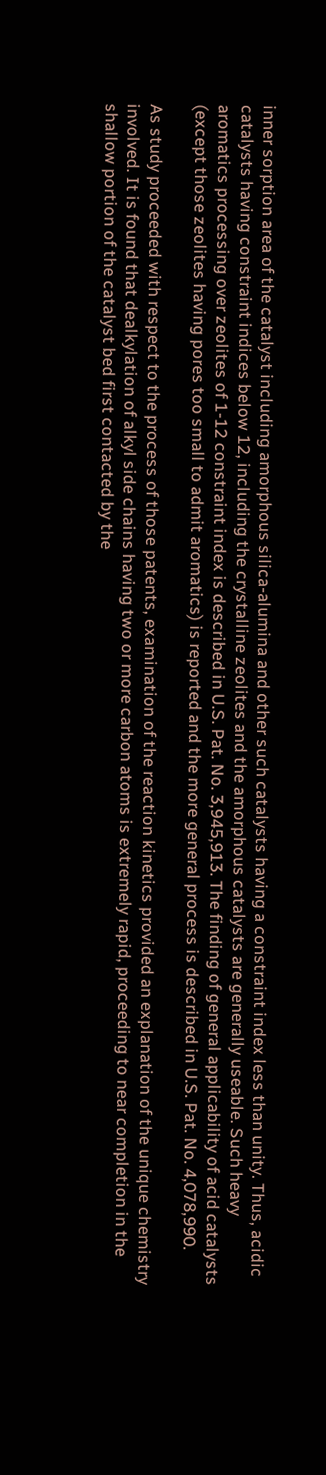inner sorption area of the catalyst including amorphous silica-alumina and other such catalysts having a constraint index less than unity. Thus, acidic catalysts having constraint indices below 12, including the crystalline zeolites and the amorphous catalysts are generally useable. Such heavy aromatics processing over zeolites of 1-12 constraint index is described in U.S. Pat. No. 3,945,913. The finding of general applicability of acid catalysts (except those zeolites having pores too small to admit aromatics) is reported and the more general process is described in U.S. Pat. No. 4,078,990.

As study proceeded with respect to the process of those patents, examination of the reaction kinetics provided an explanation of the unique chemistry involved. It is found that dealkylation of alkyl side chains having two or more carbon atoms is extremely rapid, proceeding to near completion in the shallow portion of the catalyst bed first contacted by the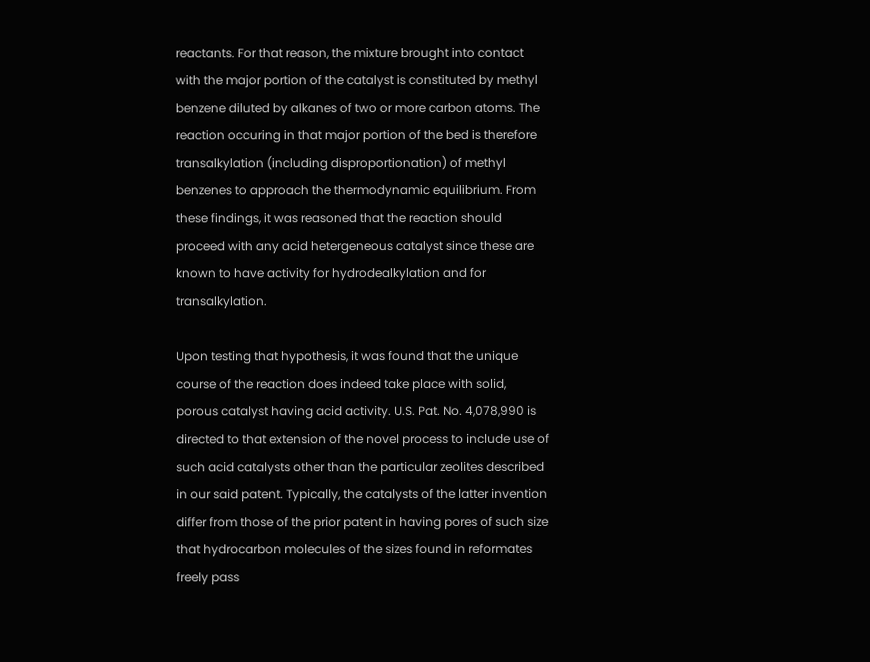reactants. For that reason, the mixture brought into contact with the major portion of the catalyst is constituted by methyl benzene diluted by alkanes of two or more carbon atoms. The reaction occuring in that major portion of the bed is therefore transalkylation (including disproportionation) of methyl benzenes to approach the thermodynamic equilibrium. From these findings, it was reasoned that the reaction should proceed with any acid hetergeneous catalyst since these are known to have activity for hydrodealkylation and for transalkylation.

Upon testing that hypothesis, it was found that the unique course of the reaction does indeed take place with solid, porous catalyst having acid activity. U.S. Pat. No. 4,078,990 is directed to that extension of the novel process to include use of such acid catalysts other than the particular zeolites described in our said patent. Typically, the catalysts of the latter invention differ from those of the prior patent in having pores of such size that hydrocarbon molecules of the sizes found in reformates freely pass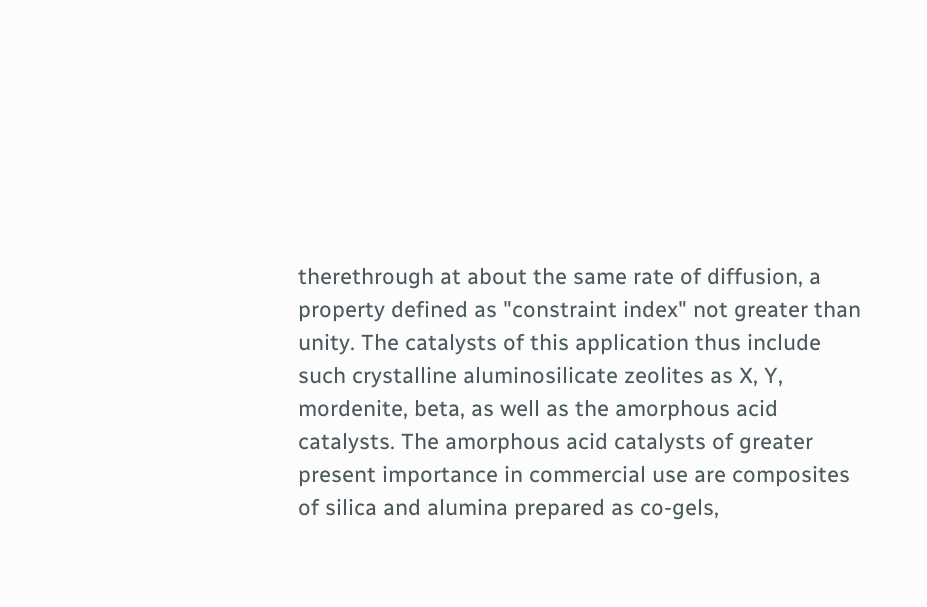therethrough at about the same rate of diffusion, a property defined as "constraint index" not greater than unity. The catalysts of this application thus include such crystalline aluminosilicate zeolites as X, Y, mordenite, beta, as well as the amorphous acid catalysts. The amorphous acid catalysts of greater present importance in commercial use are composites of silica and alumina prepared as co-gels,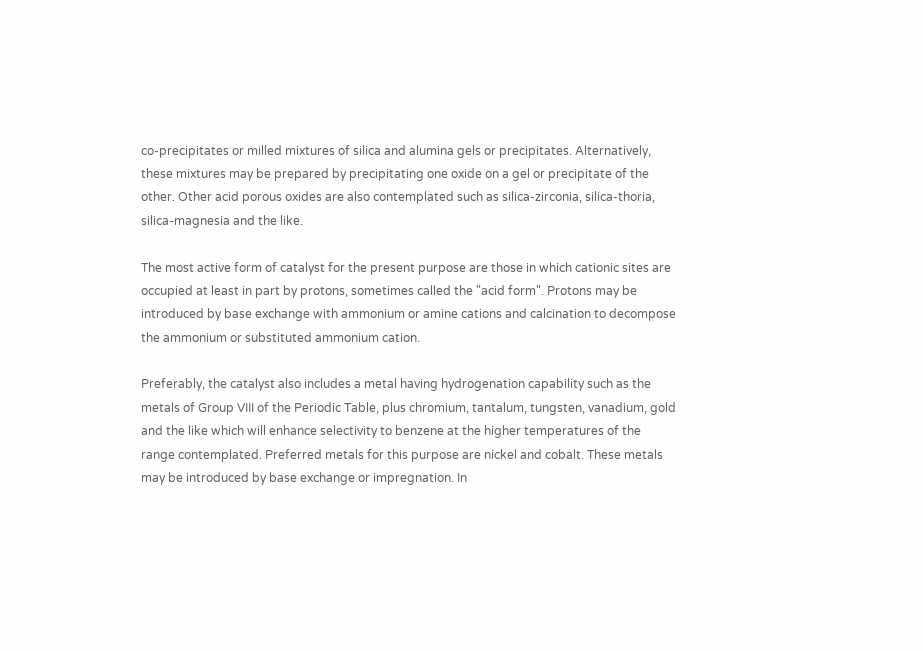co-precipitates or milled mixtures of silica and alumina gels or precipitates. Alternatively, these mixtures may be prepared by precipitating one oxide on a gel or precipitate of the other. Other acid porous oxides are also contemplated such as silica-zirconia, silica-thoria, silica-magnesia and the like.

The most active form of catalyst for the present purpose are those in which cationic sites are occupied at least in part by protons, sometimes called the "acid form". Protons may be introduced by base exchange with ammonium or amine cations and calcination to decompose the ammonium or substituted ammonium cation.

Preferably, the catalyst also includes a metal having hydrogenation capability such as the metals of Group VIII of the Periodic Table, plus chromium, tantalum, tungsten, vanadium, gold and the like which will enhance selectivity to benzene at the higher temperatures of the range contemplated. Preferred metals for this purpose are nickel and cobalt. These metals may be introduced by base exchange or impregnation. In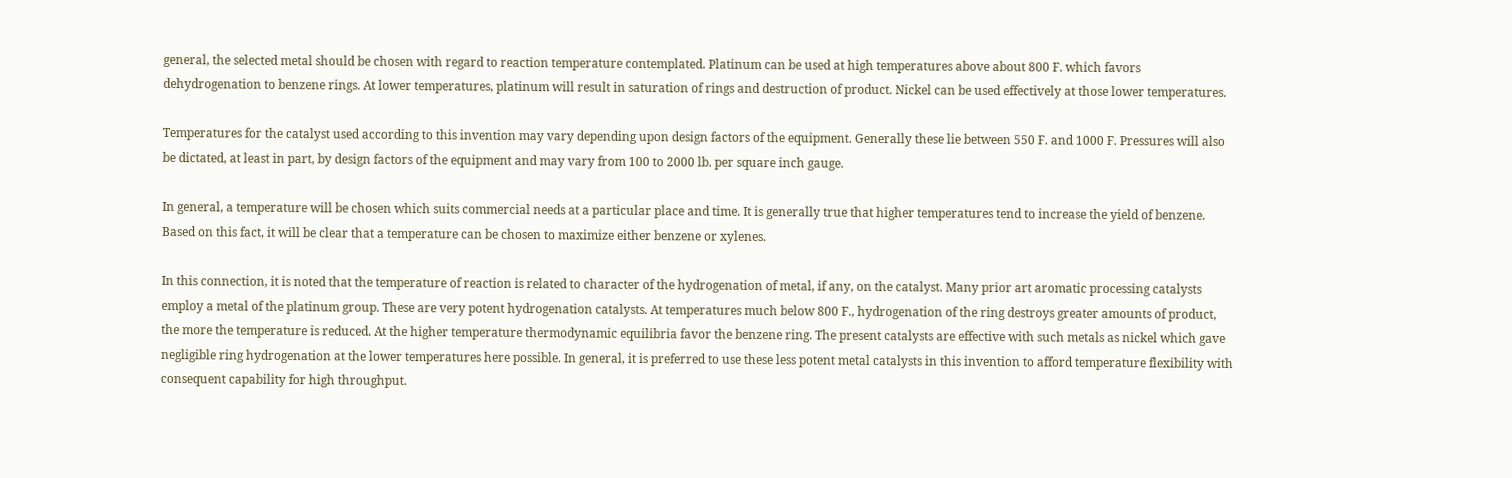general, the selected metal should be chosen with regard to reaction temperature contemplated. Platinum can be used at high temperatures above about 800 F. which favors dehydrogenation to benzene rings. At lower temperatures, platinum will result in saturation of rings and destruction of product. Nickel can be used effectively at those lower temperatures.

Temperatures for the catalyst used according to this invention may vary depending upon design factors of the equipment. Generally these lie between 550 F. and 1000 F. Pressures will also be dictated, at least in part, by design factors of the equipment and may vary from 100 to 2000 lb. per square inch gauge.

In general, a temperature will be chosen which suits commercial needs at a particular place and time. It is generally true that higher temperatures tend to increase the yield of benzene. Based on this fact, it will be clear that a temperature can be chosen to maximize either benzene or xylenes.

In this connection, it is noted that the temperature of reaction is related to character of the hydrogenation of metal, if any, on the catalyst. Many prior art aromatic processing catalysts employ a metal of the platinum group. These are very potent hydrogenation catalysts. At temperatures much below 800 F., hydrogenation of the ring destroys greater amounts of product, the more the temperature is reduced. At the higher temperature thermodynamic equilibria favor the benzene ring. The present catalysts are effective with such metals as nickel which gave negligible ring hydrogenation at the lower temperatures here possible. In general, it is preferred to use these less potent metal catalysts in this invention to afford temperature flexibility with consequent capability for high throughput.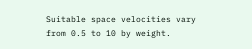Suitable space velocities vary from 0.5 to 10 by weight.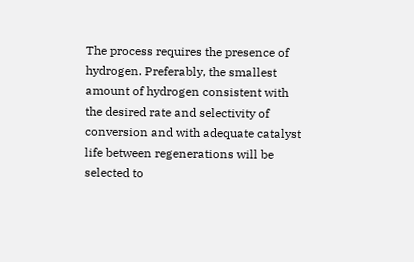The process requires the presence of hydrogen. Preferably, the smallest amount of hydrogen consistent with the desired rate and selectivity of conversion and with adequate catalyst life between regenerations will be selected to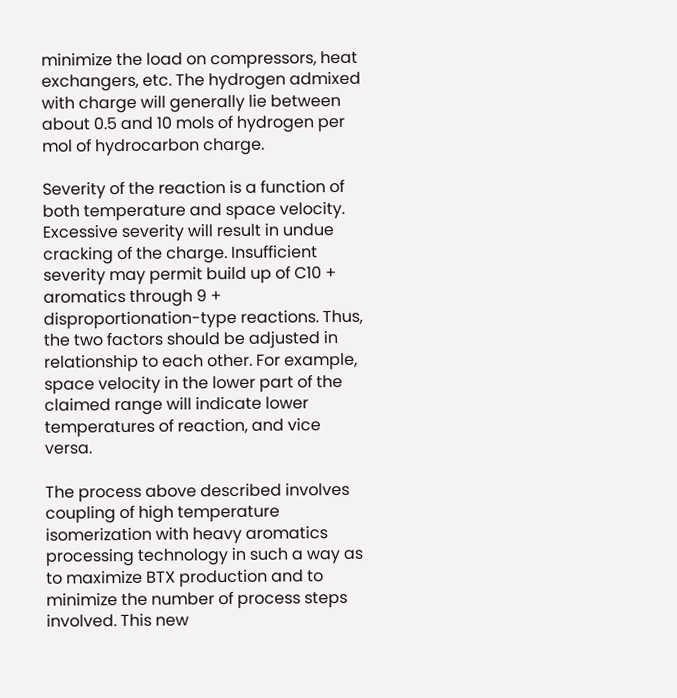minimize the load on compressors, heat exchangers, etc. The hydrogen admixed with charge will generally lie between about 0.5 and 10 mols of hydrogen per mol of hydrocarbon charge.

Severity of the reaction is a function of both temperature and space velocity. Excessive severity will result in undue cracking of the charge. Insufficient severity may permit build up of C10 + aromatics through 9 + disproportionation-type reactions. Thus, the two factors should be adjusted in relationship to each other. For example, space velocity in the lower part of the claimed range will indicate lower temperatures of reaction, and vice versa.

The process above described involves coupling of high temperature isomerization with heavy aromatics processing technology in such a way as to maximize BTX production and to minimize the number of process steps involved. This new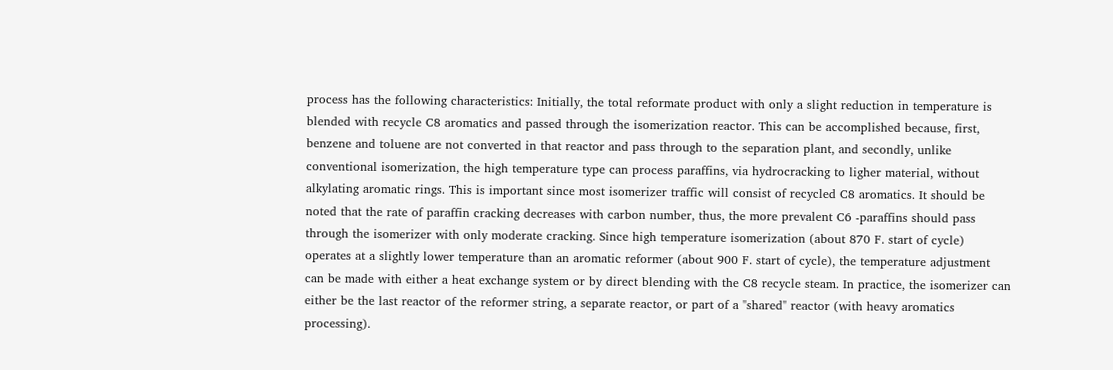process has the following characteristics: Initially, the total reformate product with only a slight reduction in temperature is blended with recycle C8 aromatics and passed through the isomerization reactor. This can be accomplished because, first, benzene and toluene are not converted in that reactor and pass through to the separation plant, and secondly, unlike conventional isomerization, the high temperature type can process paraffins, via hydrocracking to ligher material, without alkylating aromatic rings. This is important since most isomerizer traffic will consist of recycled C8 aromatics. It should be noted that the rate of paraffin cracking decreases with carbon number, thus, the more prevalent C6 -paraffins should pass through the isomerizer with only moderate cracking. Since high temperature isomerization (about 870 F. start of cycle) operates at a slightly lower temperature than an aromatic reformer (about 900 F. start of cycle), the temperature adjustment can be made with either a heat exchange system or by direct blending with the C8 recycle steam. In practice, the isomerizer can either be the last reactor of the reformer string, a separate reactor, or part of a "shared" reactor (with heavy aromatics processing).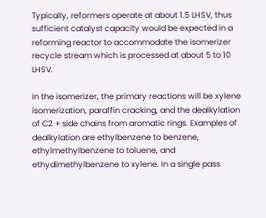Typically, reformers operate at about 1.5 LHSV, thus sufficient catalyst capacity would be expected in a reforming reactor to accommodate the isomerizer recycle stream which is processed at about 5 to 10 LHSV.

In the isomerizer, the primary reactions will be xylene isomerization, paraffin cracking, and the dealkylation of C2 + side chains from aromatic rings. Examples of dealkylation are ethylbenzene to benzene, ethylmethylbenzene to toluene, and ethydimethylbenzene to xylene. In a single pass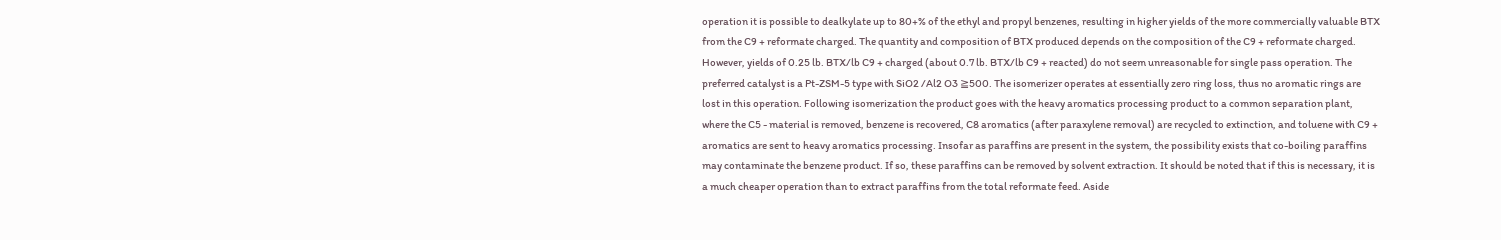operation it is possible to dealkylate up to 80+% of the ethyl and propyl benzenes, resulting in higher yields of the more commercially valuable BTX from the C9 + reformate charged. The quantity and composition of BTX produced depends on the composition of the C9 + reformate charged. However, yields of 0.25 lb. BTX/lb C9 + charged (about 0.7 lb. BTX/lb C9 + reacted) do not seem unreasonable for single pass operation. The preferred catalyst is a Pt-ZSM-5 type with SiO2 /Al2 O3 ≧500. The isomerizer operates at essentially zero ring loss, thus no aromatic rings are lost in this operation. Following isomerization the product goes with the heavy aromatics processing product to a common separation plant, where the C5 - material is removed, benzene is recovered, C8 aromatics (after paraxylene removal) are recycled to extinction, and toluene with C9 + aromatics are sent to heavy aromatics processing. Insofar as paraffins are present in the system, the possibility exists that co-boiling paraffins may contaminate the benzene product. If so, these paraffins can be removed by solvent extraction. It should be noted that if this is necessary, it is a much cheaper operation than to extract paraffins from the total reformate feed. Aside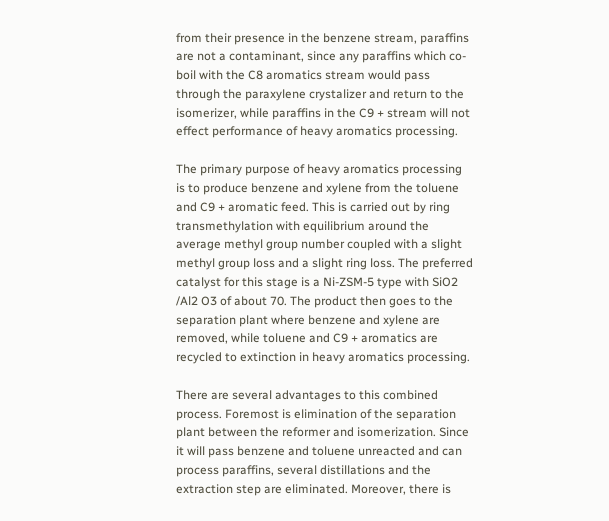from their presence in the benzene stream, paraffins are not a contaminant, since any paraffins which co-boil with the C8 aromatics stream would pass through the paraxylene crystalizer and return to the isomerizer, while paraffins in the C9 + stream will not effect performance of heavy aromatics processing.

The primary purpose of heavy aromatics processing is to produce benzene and xylene from the toluene and C9 + aromatic feed. This is carried out by ring transmethylation with equilibrium around the average methyl group number coupled with a slight methyl group loss and a slight ring loss. The preferred catalyst for this stage is a Ni-ZSM-5 type with SiO2 /Al2 O3 of about 70. The product then goes to the separation plant where benzene and xylene are removed, while toluene and C9 + aromatics are recycled to extinction in heavy aromatics processing.

There are several advantages to this combined process. Foremost is elimination of the separation plant between the reformer and isomerization. Since it will pass benzene and toluene unreacted and can process paraffins, several distillations and the extraction step are eliminated. Moreover, there is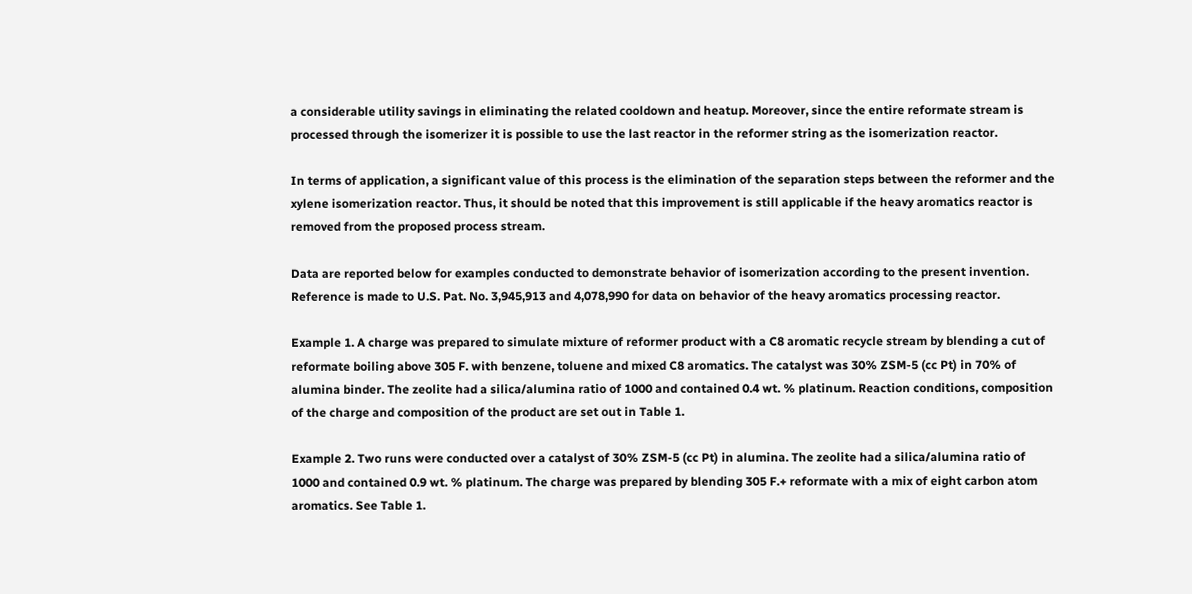a considerable utility savings in eliminating the related cooldown and heatup. Moreover, since the entire reformate stream is processed through the isomerizer it is possible to use the last reactor in the reformer string as the isomerization reactor.

In terms of application, a significant value of this process is the elimination of the separation steps between the reformer and the xylene isomerization reactor. Thus, it should be noted that this improvement is still applicable if the heavy aromatics reactor is removed from the proposed process stream.

Data are reported below for examples conducted to demonstrate behavior of isomerization according to the present invention. Reference is made to U.S. Pat. No. 3,945,913 and 4,078,990 for data on behavior of the heavy aromatics processing reactor.

Example 1. A charge was prepared to simulate mixture of reformer product with a C8 aromatic recycle stream by blending a cut of reformate boiling above 305 F. with benzene, toluene and mixed C8 aromatics. The catalyst was 30% ZSM-5 (cc Pt) in 70% of alumina binder. The zeolite had a silica/alumina ratio of 1000 and contained 0.4 wt. % platinum. Reaction conditions, composition of the charge and composition of the product are set out in Table 1.

Example 2. Two runs were conducted over a catalyst of 30% ZSM-5 (cc Pt) in alumina. The zeolite had a silica/alumina ratio of 1000 and contained 0.9 wt. % platinum. The charge was prepared by blending 305 F.+ reformate with a mix of eight carbon atom aromatics. See Table 1.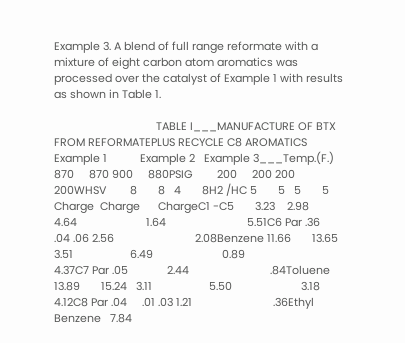Example 3. A blend of full range reformate with a mixture of eight carbon atom aromatics was processed over the catalyst of Example 1 with results as shown in Table 1.

                                  TABLE I___MANUFACTURE OF BTX FROM REFORMATEPLUS RECYCLE C8 AROMATICS   Example 1           Example 2   Example 3___Temp.(F.)       870     870 900     880PSIG        200     200 200     200WHSV        8       8   4       8H2 /HC 5       5   5       5   Charge  Charge      ChargeC1 -C5       3.23    2.98                   4.64                       1.64                           5.51C6 Par .36     .04 .06 2.56                           2.08Benzene 11.66       13.65   3.51                   6.49                       0.89                           4.37C7 Par .05             2.44                           .84Toluene 13.89       15.24   3.11                   5.50                       3.18                           4.12C8 Par .04     .01 .03 1.21                           .36Ethyl Benzene   7.84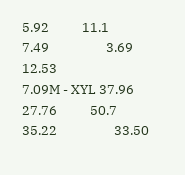5.92           11.1               7.49                   3.69                       12.53                           7.09M - XYL 37.96       27.76           50.7               35.22                   33.50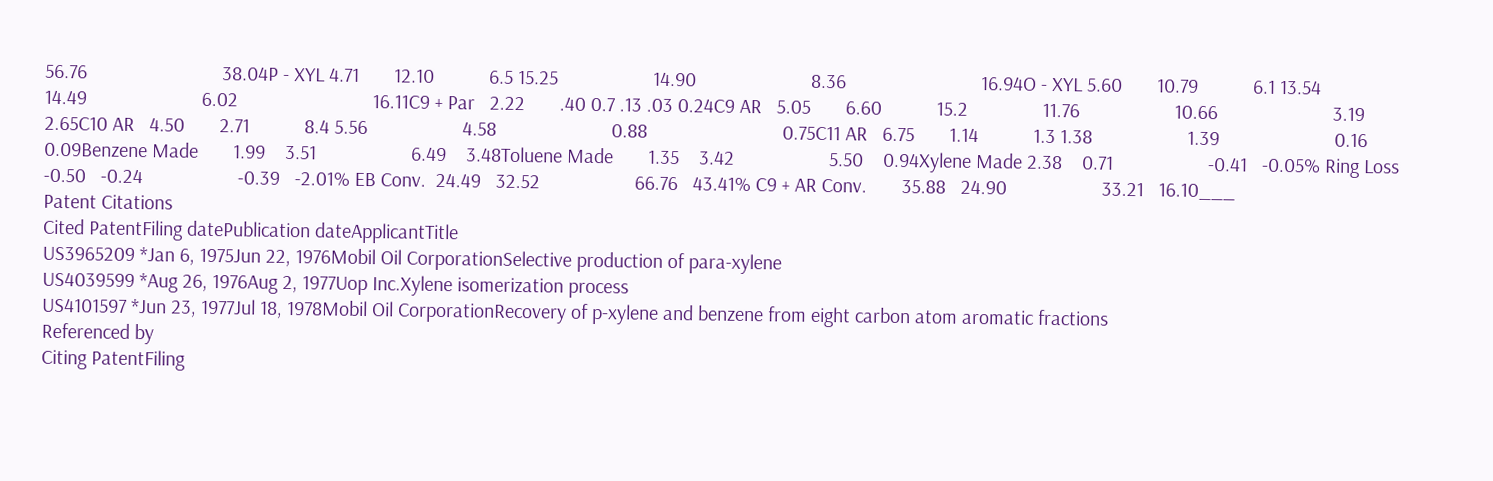56.76                           38.04P - XYL 4.71       12.10           6.5 15.25                   14.90                       8.36                           16.94O - XYL 5.60       10.79           6.1 13.54                   14.49                       6.02                           16.11C9 + Par   2.22       .40 0.7 .13 .03 0.24C9 AR   5.05       6.60           15.2               11.76                   10.66                       3.19                           2.65C10 AR   4.50       2.71           8.4 5.56                   4.58                       0.88                           0.75C11 AR   6.75       1.14           1.3 1.38                   1.39                       0.16                           0.09Benzene Made       1.99    3.51                   6.49    3.48Toluene Made       1.35    3.42                   5.50    0.94Xylene Made 2.38    0.71                   -0.41   -0.05% Ring Loss -0.50   -0.24                   -0.39   -2.01% EB Conv.  24.49   32.52                   66.76   43.41% C9 + AR Conv.       35.88   24.90                   33.21   16.10___
Patent Citations
Cited PatentFiling datePublication dateApplicantTitle
US3965209 *Jan 6, 1975Jun 22, 1976Mobil Oil CorporationSelective production of para-xylene
US4039599 *Aug 26, 1976Aug 2, 1977Uop Inc.Xylene isomerization process
US4101597 *Jun 23, 1977Jul 18, 1978Mobil Oil CorporationRecovery of p-xylene and benzene from eight carbon atom aromatic fractions
Referenced by
Citing PatentFiling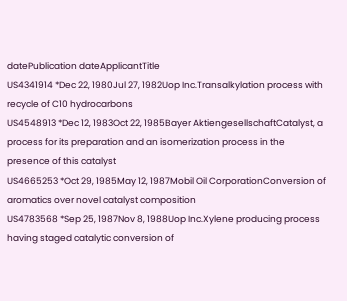datePublication dateApplicantTitle
US4341914 *Dec 22, 1980Jul 27, 1982Uop Inc.Transalkylation process with recycle of C10 hydrocarbons
US4548913 *Dec 12, 1983Oct 22, 1985Bayer AktiengesellschaftCatalyst, a process for its preparation and an isomerization process in the presence of this catalyst
US4665253 *Oct 29, 1985May 12, 1987Mobil Oil CorporationConversion of aromatics over novel catalyst composition
US4783568 *Sep 25, 1987Nov 8, 1988Uop Inc.Xylene producing process having staged catalytic conversion of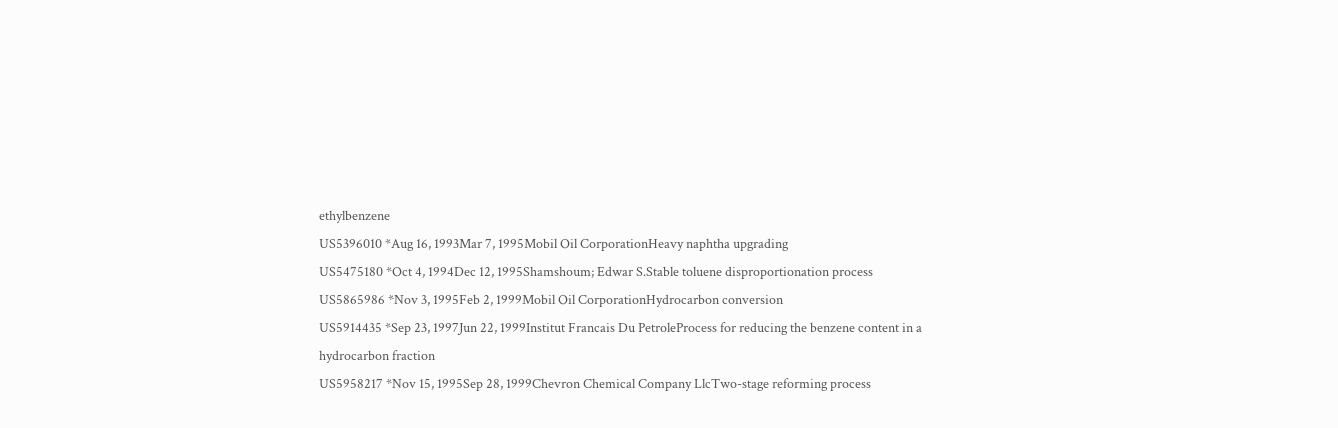ethylbenzene
US5396010 *Aug 16, 1993Mar 7, 1995Mobil Oil CorporationHeavy naphtha upgrading
US5475180 *Oct 4, 1994Dec 12, 1995Shamshoum; Edwar S.Stable toluene disproportionation process
US5865986 *Nov 3, 1995Feb 2, 1999Mobil Oil CorporationHydrocarbon conversion
US5914435 *Sep 23, 1997Jun 22, 1999Institut Francais Du PetroleProcess for reducing the benzene content in a hydrocarbon fraction
US5958217 *Nov 15, 1995Sep 28, 1999Chevron Chemical Company LlcTwo-stage reforming process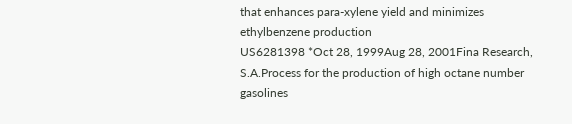that enhances para-xylene yield and minimizes ethylbenzene production
US6281398 *Oct 28, 1999Aug 28, 2001Fina Research, S.A.Process for the production of high octane number gasolines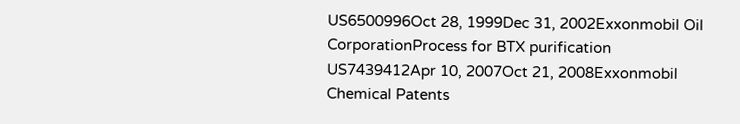US6500996Oct 28, 1999Dec 31, 2002Exxonmobil Oil CorporationProcess for BTX purification
US7439412Apr 10, 2007Oct 21, 2008Exxonmobil Chemical Patents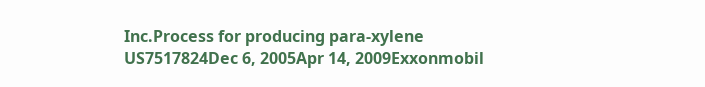Inc.Process for producing para-xylene
US7517824Dec 6, 2005Apr 14, 2009Exxonmobil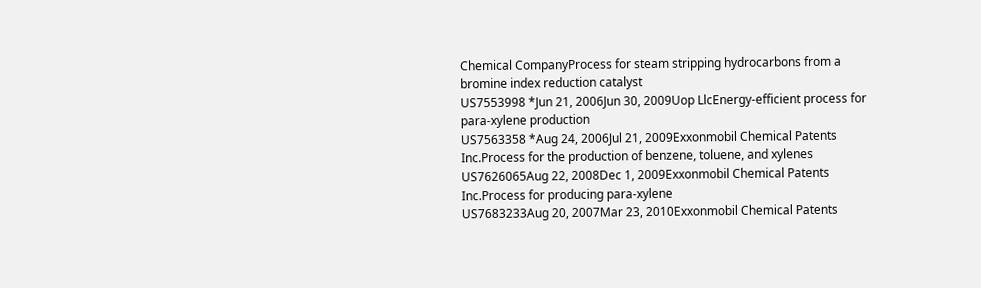Chemical CompanyProcess for steam stripping hydrocarbons from a bromine index reduction catalyst
US7553998 *Jun 21, 2006Jun 30, 2009Uop LlcEnergy-efficient process for para-xylene production
US7563358 *Aug 24, 2006Jul 21, 2009Exxonmobil Chemical Patents Inc.Process for the production of benzene, toluene, and xylenes
US7626065Aug 22, 2008Dec 1, 2009Exxonmobil Chemical Patents Inc.Process for producing para-xylene
US7683233Aug 20, 2007Mar 23, 2010Exxonmobil Chemical Patents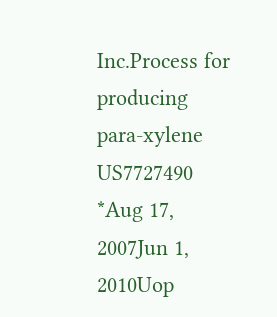Inc.Process for producing para-xylene
US7727490 *Aug 17, 2007Jun 1, 2010Uop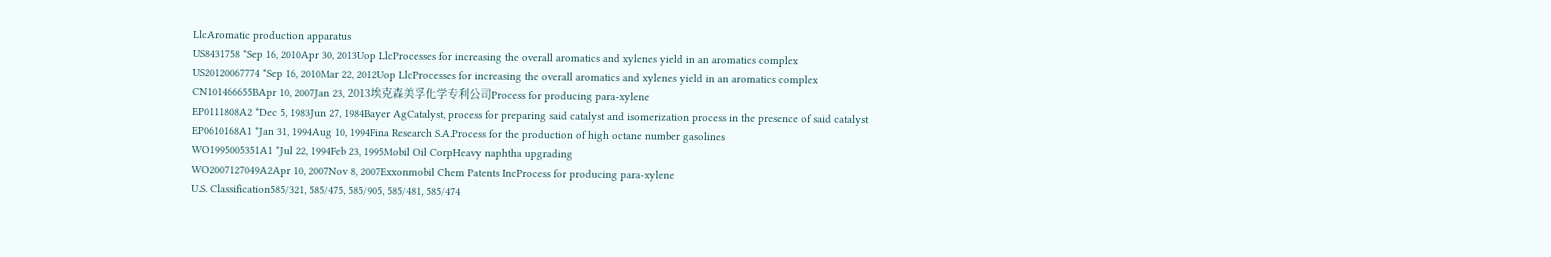LlcAromatic production apparatus
US8431758 *Sep 16, 2010Apr 30, 2013Uop LlcProcesses for increasing the overall aromatics and xylenes yield in an aromatics complex
US20120067774 *Sep 16, 2010Mar 22, 2012Uop LlcProcesses for increasing the overall aromatics and xylenes yield in an aromatics complex
CN101466655BApr 10, 2007Jan 23, 2013埃克森美孚化学专利公司Process for producing para-xylene
EP0111808A2 *Dec 5, 1983Jun 27, 1984Bayer AgCatalyst, process for preparing said catalyst and isomerization process in the presence of said catalyst
EP0610168A1 *Jan 31, 1994Aug 10, 1994Fina Research S.A.Process for the production of high octane number gasolines
WO1995005351A1 *Jul 22, 1994Feb 23, 1995Mobil Oil CorpHeavy naphtha upgrading
WO2007127049A2Apr 10, 2007Nov 8, 2007Exxonmobil Chem Patents IncProcess for producing para-xylene
U.S. Classification585/321, 585/475, 585/905, 585/481, 585/474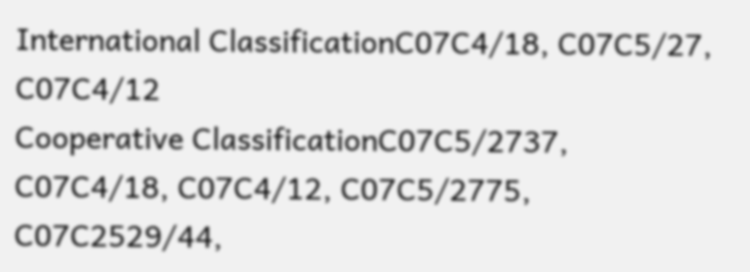International ClassificationC07C4/18, C07C5/27, C07C4/12
Cooperative ClassificationC07C5/2737, C07C4/18, C07C4/12, C07C5/2775, C07C2529/44,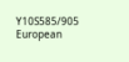Y10S585/905
European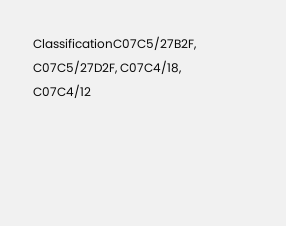ClassificationC07C5/27B2F, C07C5/27D2F, C07C4/18, C07C4/12